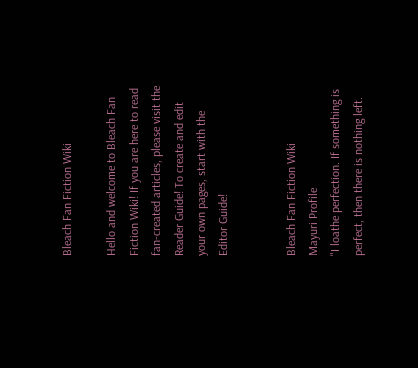Bleach Fan Fiction Wiki

Hello and welcome to Bleach Fan Fiction Wiki! If you are here to read fan-created articles, please visit the Reader Guide! To create and edit your own pages, start with the Editor Guide!


Bleach Fan Fiction Wiki
Mayuri Profile
"I loathe perfection. If something is perfect, then there is nothing left.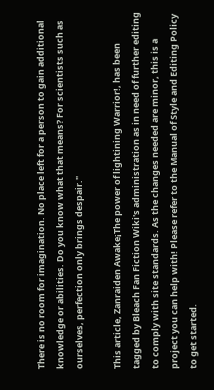There is no room for imagination. No place left for a person to gain additional knowledge or abilities. Do you know what that means? For scientists such as ourselves, perfection only brings despair."

This article, Zanraiden Awake¡The power of lightining Warrior!, has been tagged by Bleach Fan Fiction Wiki's administration as in need of further editing to comply with site standards. As the changes needed are minor, this is a project you can help with! Please refer to the Manual of Style and Editing Policy to get started.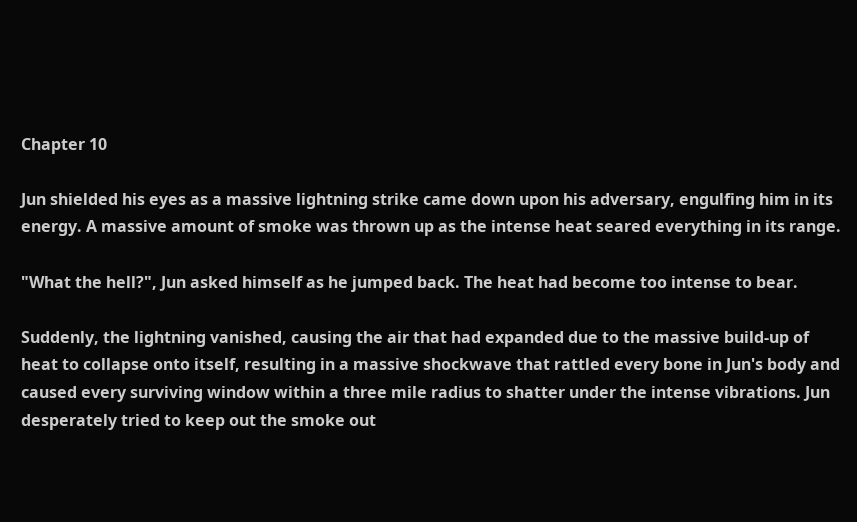Chapter 10

Jun shielded his eyes as a massive lightning strike came down upon his adversary, engulfing him in its energy. A massive amount of smoke was thrown up as the intense heat seared everything in its range.

"What the hell?", Jun asked himself as he jumped back. The heat had become too intense to bear.

Suddenly, the lightning vanished, causing the air that had expanded due to the massive build-up of heat to collapse onto itself, resulting in a massive shockwave that rattled every bone in Jun's body and caused every surviving window within a three mile radius to shatter under the intense vibrations. Jun desperately tried to keep out the smoke out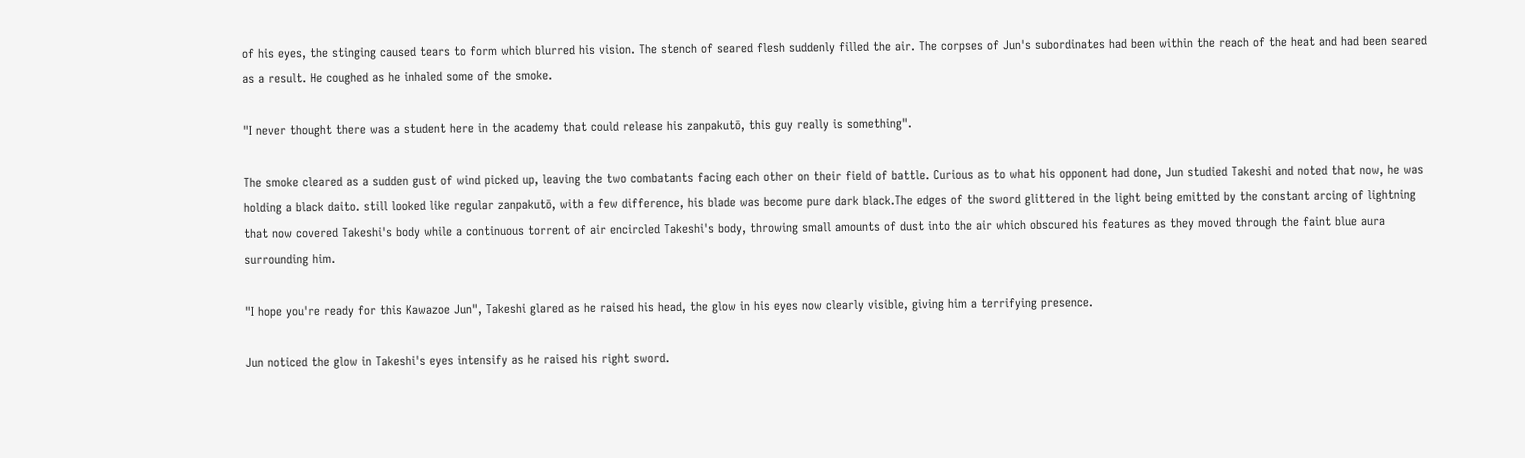of his eyes, the stinging caused tears to form which blurred his vision. The stench of seared flesh suddenly filled the air. The corpses of Jun's subordinates had been within the reach of the heat and had been seared as a result. He coughed as he inhaled some of the smoke.

"I never thought there was a student here in the academy that could release his zanpakutō, this guy really is something".

The smoke cleared as a sudden gust of wind picked up, leaving the two combatants facing each other on their field of battle. Curious as to what his opponent had done, Jun studied Takeshi and noted that now, he was holding a black daito. still looked like regular zanpakutō, with a few difference, his blade was become pure dark black.The edges of the sword glittered in the light being emitted by the constant arcing of lightning that now covered Takeshi's body while a continuous torrent of air encircled Takeshi's body, throwing small amounts of dust into the air which obscured his features as they moved through the faint blue aura surrounding him.

"I hope you're ready for this Kawazoe Jun", Takeshi glared as he raised his head, the glow in his eyes now clearly visible, giving him a terrifying presence.

Jun noticed the glow in Takeshi's eyes intensify as he raised his right sword.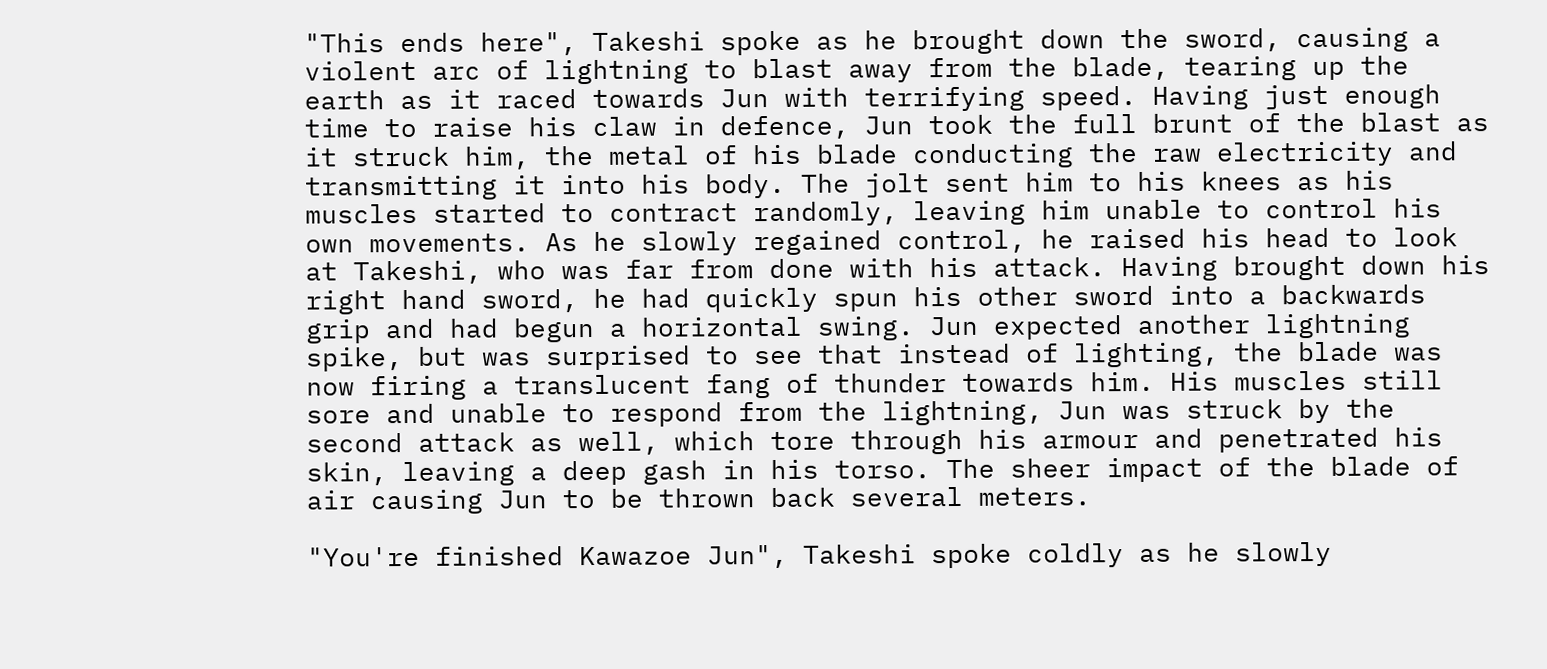"This ends here", Takeshi spoke as he brought down the sword, causing a violent arc of lightning to blast away from the blade, tearing up the earth as it raced towards Jun with terrifying speed. Having just enough time to raise his claw in defence, Jun took the full brunt of the blast as it struck him, the metal of his blade conducting the raw electricity and transmitting it into his body. The jolt sent him to his knees as his muscles started to contract randomly, leaving him unable to control his own movements. As he slowly regained control, he raised his head to look at Takeshi, who was far from done with his attack. Having brought down his right hand sword, he had quickly spun his other sword into a backwards grip and had begun a horizontal swing. Jun expected another lightning spike, but was surprised to see that instead of lighting, the blade was now firing a translucent fang of thunder towards him. His muscles still sore and unable to respond from the lightning, Jun was struck by the second attack as well, which tore through his armour and penetrated his skin, leaving a deep gash in his torso. The sheer impact of the blade of air causing Jun to be thrown back several meters.

"You're finished Kawazoe Jun", Takeshi spoke coldly as he slowly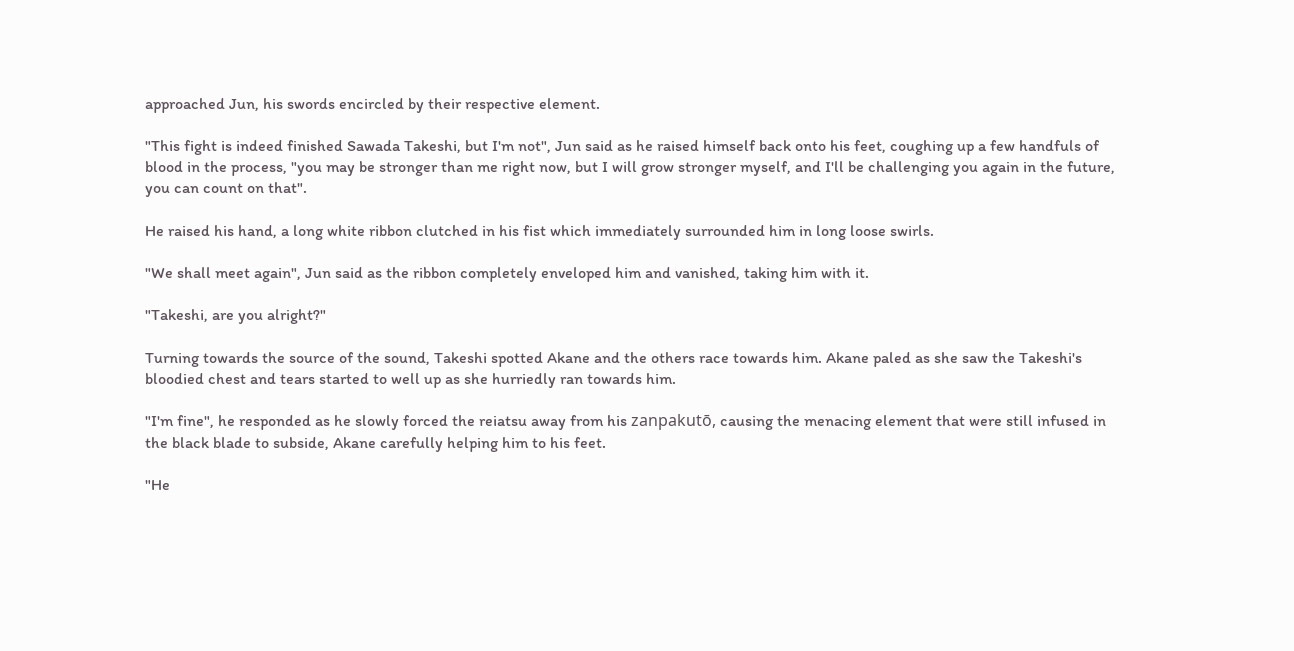approached Jun, his swords encircled by their respective element.

"This fight is indeed finished Sawada Takeshi, but I'm not", Jun said as he raised himself back onto his feet, coughing up a few handfuls of blood in the process, "you may be stronger than me right now, but I will grow stronger myself, and I'll be challenging you again in the future, you can count on that".

He raised his hand, a long white ribbon clutched in his fist which immediately surrounded him in long loose swirls.

"We shall meet again", Jun said as the ribbon completely enveloped him and vanished, taking him with it.

"Takeshi, are you alright?"

Turning towards the source of the sound, Takeshi spotted Akane and the others race towards him. Akane paled as she saw the Takeshi's bloodied chest and tears started to well up as she hurriedly ran towards him.

"I'm fine", he responded as he slowly forced the reiatsu away from his zanpakutō, causing the menacing element that were still infused in the black blade to subside, Akane carefully helping him to his feet.

"He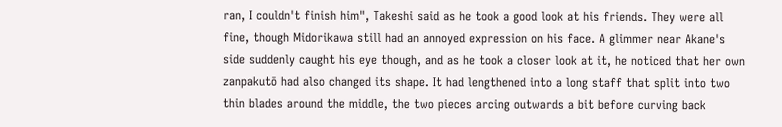ran, I couldn't finish him", Takeshi said as he took a good look at his friends. They were all fine, though Midorikawa still had an annoyed expression on his face. A glimmer near Akane's side suddenly caught his eye though, and as he took a closer look at it, he noticed that her own zanpakutō had also changed its shape. It had lengthened into a long staff that split into two thin blades around the middle, the two pieces arcing outwards a bit before curving back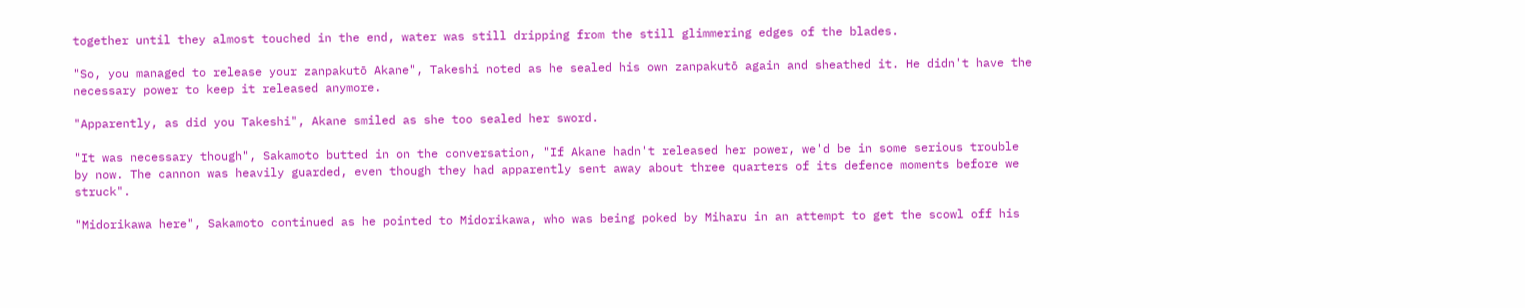together until they almost touched in the end, water was still dripping from the still glimmering edges of the blades.

"So, you managed to release your zanpakutō Akane", Takeshi noted as he sealed his own zanpakutō again and sheathed it. He didn't have the necessary power to keep it released anymore.

"Apparently, as did you Takeshi", Akane smiled as she too sealed her sword.

"It was necessary though", Sakamoto butted in on the conversation, "If Akane hadn't released her power, we'd be in some serious trouble by now. The cannon was heavily guarded, even though they had apparently sent away about three quarters of its defence moments before we struck".

"Midorikawa here", Sakamoto continued as he pointed to Midorikawa, who was being poked by Miharu in an attempt to get the scowl off his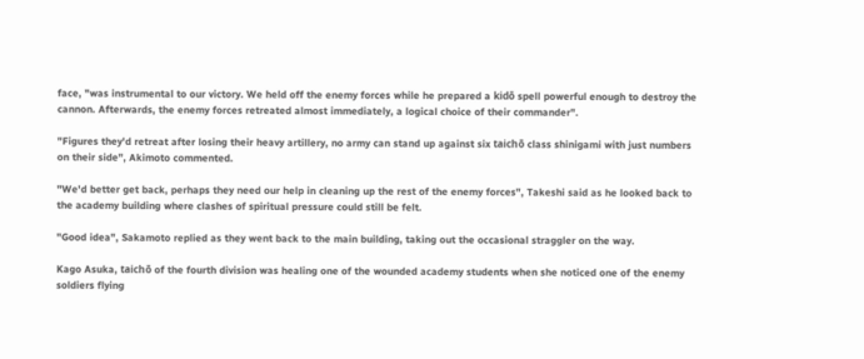face, "was instrumental to our victory. We held off the enemy forces while he prepared a kidō spell powerful enough to destroy the cannon. Afterwards, the enemy forces retreated almost immediately, a logical choice of their commander".

"Figures they'd retreat after losing their heavy artillery, no army can stand up against six taichō class shinigami with just numbers on their side", Akimoto commented.

"We'd better get back, perhaps they need our help in cleaning up the rest of the enemy forces", Takeshi said as he looked back to the academy building where clashes of spiritual pressure could still be felt.

"Good idea", Sakamoto replied as they went back to the main building, taking out the occasional straggler on the way.

Kago Asuka, taichō of the fourth division was healing one of the wounded academy students when she noticed one of the enemy soldiers flying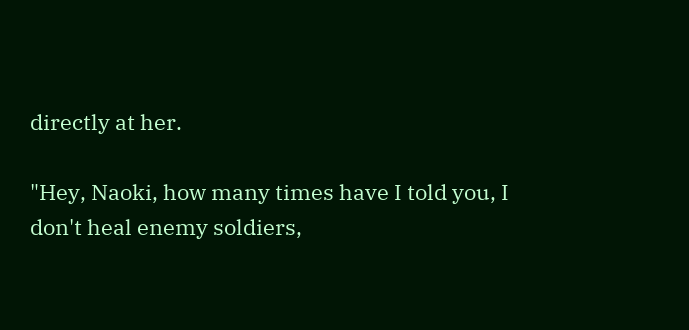directly at her.

"Hey, Naoki, how many times have I told you, I don't heal enemy soldiers,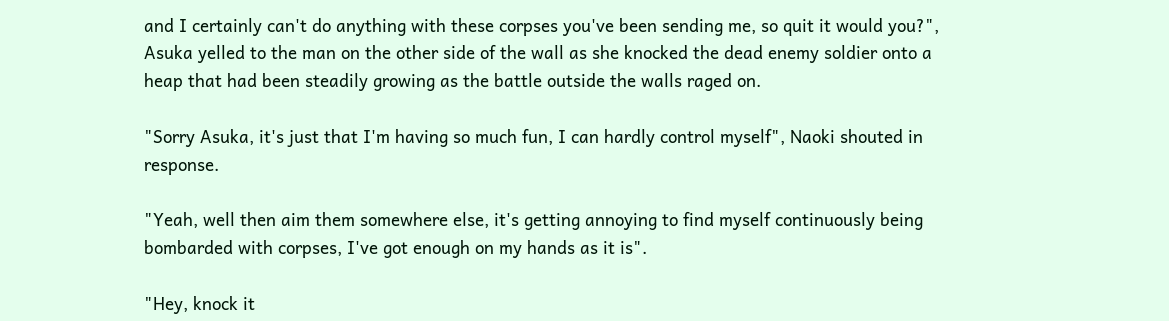and I certainly can't do anything with these corpses you've been sending me, so quit it would you?", Asuka yelled to the man on the other side of the wall as she knocked the dead enemy soldier onto a heap that had been steadily growing as the battle outside the walls raged on.

"Sorry Asuka, it's just that I'm having so much fun, I can hardly control myself", Naoki shouted in response.

"Yeah, well then aim them somewhere else, it's getting annoying to find myself continuously being bombarded with corpses, I've got enough on my hands as it is".

"Hey, knock it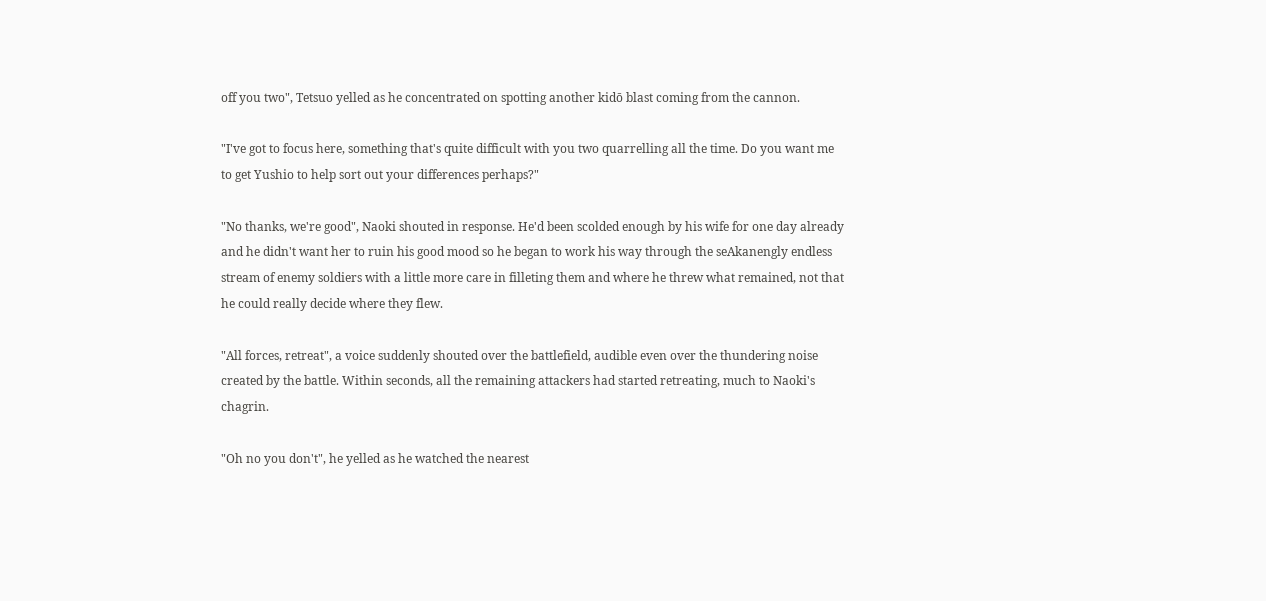off you two", Tetsuo yelled as he concentrated on spotting another kidō blast coming from the cannon.

"I've got to focus here, something that's quite difficult with you two quarrelling all the time. Do you want me to get Yushio to help sort out your differences perhaps?"

"No thanks, we're good", Naoki shouted in response. He'd been scolded enough by his wife for one day already and he didn't want her to ruin his good mood so he began to work his way through the seAkanengly endless stream of enemy soldiers with a little more care in filleting them and where he threw what remained, not that he could really decide where they flew.

"All forces, retreat", a voice suddenly shouted over the battlefield, audible even over the thundering noise created by the battle. Within seconds, all the remaining attackers had started retreating, much to Naoki's chagrin.

"Oh no you don't", he yelled as he watched the nearest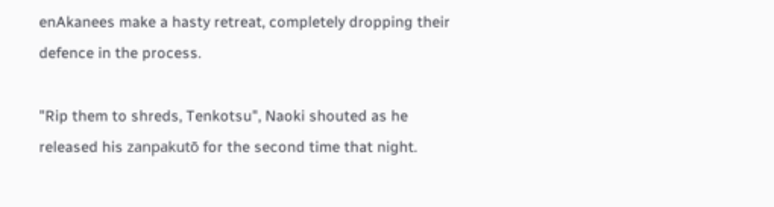enAkanees make a hasty retreat, completely dropping their defence in the process.

"Rip them to shreds, Tenkotsu", Naoki shouted as he released his zanpakutō for the second time that night.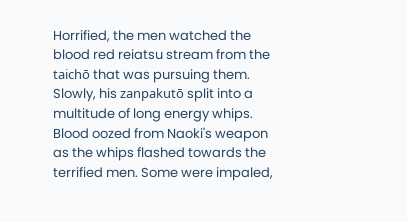Horrified, the men watched the blood red reiatsu stream from the taichō that was pursuing them. Slowly, his zanpakutō split into a multitude of long energy whips. Blood oozed from Naoki's weapon as the whips flashed towards the terrified men. Some were impaled,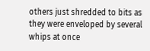others just shredded to bits as they were enveloped by several whips at once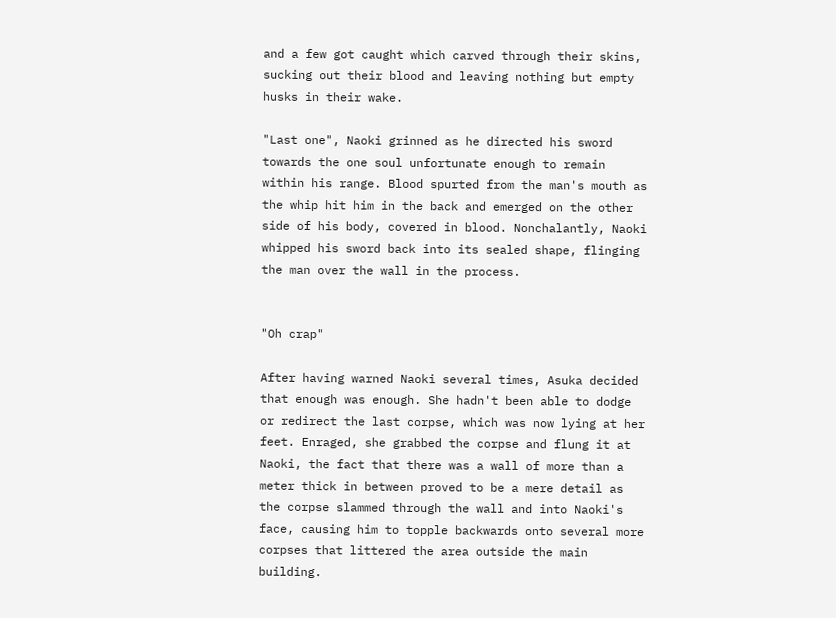and a few got caught which carved through their skins, sucking out their blood and leaving nothing but empty husks in their wake.

"Last one", Naoki grinned as he directed his sword towards the one soul unfortunate enough to remain within his range. Blood spurted from the man's mouth as the whip hit him in the back and emerged on the other side of his body, covered in blood. Nonchalantly, Naoki whipped his sword back into its sealed shape, flinging the man over the wall in the process.


"Oh crap"

After having warned Naoki several times, Asuka decided that enough was enough. She hadn't been able to dodge or redirect the last corpse, which was now lying at her feet. Enraged, she grabbed the corpse and flung it at Naoki, the fact that there was a wall of more than a meter thick in between proved to be a mere detail as the corpse slammed through the wall and into Naoki's face, causing him to topple backwards onto several more corpses that littered the area outside the main building.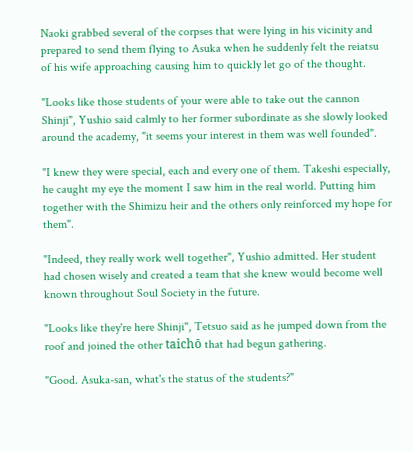Naoki grabbed several of the corpses that were lying in his vicinity and prepared to send them flying to Asuka when he suddenly felt the reiatsu of his wife approaching causing him to quickly let go of the thought.

"Looks like those students of your were able to take out the cannon Shinji", Yushio said calmly to her former subordinate as she slowly looked around the academy, "it seems your interest in them was well founded".

"I knew they were special, each and every one of them. Takeshi especially, he caught my eye the moment I saw him in the real world. Putting him together with the Shimizu heir and the others only reinforced my hope for them".

"Indeed, they really work well together", Yushio admitted. Her student had chosen wisely and created a team that she knew would become well known throughout Soul Society in the future.

"Looks like they're here Shinji", Tetsuo said as he jumped down from the roof and joined the other taichō that had begun gathering.

"Good. Asuka-san, what's the status of the students?"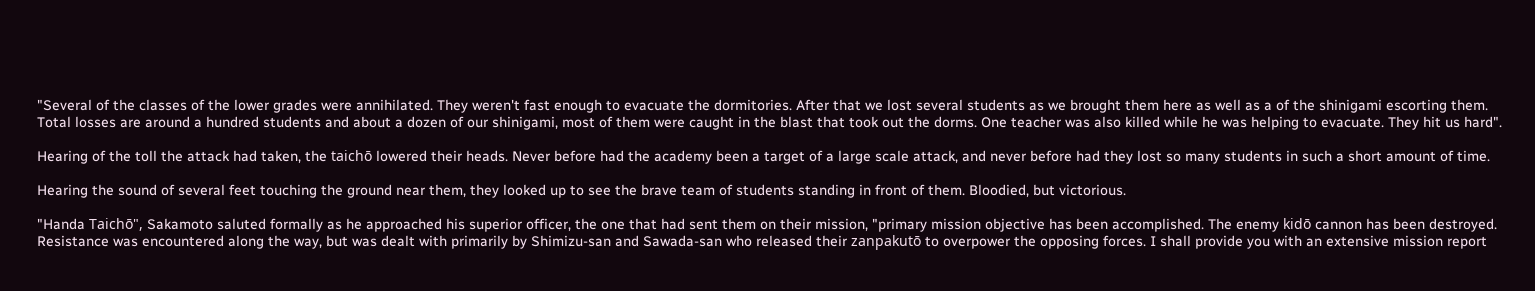"Several of the classes of the lower grades were annihilated. They weren't fast enough to evacuate the dormitories. After that we lost several students as we brought them here as well as a of the shinigami escorting them. Total losses are around a hundred students and about a dozen of our shinigami, most of them were caught in the blast that took out the dorms. One teacher was also killed while he was helping to evacuate. They hit us hard".

Hearing of the toll the attack had taken, the taichō lowered their heads. Never before had the academy been a target of a large scale attack, and never before had they lost so many students in such a short amount of time.

Hearing the sound of several feet touching the ground near them, they looked up to see the brave team of students standing in front of them. Bloodied, but victorious.

"Handa Taichō", Sakamoto saluted formally as he approached his superior officer, the one that had sent them on their mission, "primary mission objective has been accomplished. The enemy kidō cannon has been destroyed. Resistance was encountered along the way, but was dealt with primarily by Shimizu-san and Sawada-san who released their zanpakutō to overpower the opposing forces. I shall provide you with an extensive mission report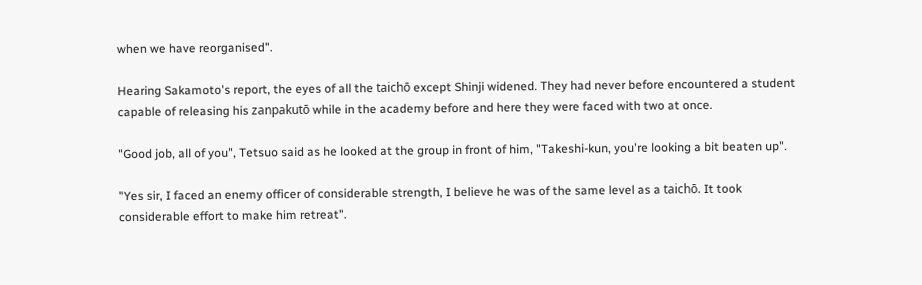when we have reorganised".

Hearing Sakamoto's report, the eyes of all the taichō except Shinji widened. They had never before encountered a student capable of releasing his zanpakutō while in the academy before and here they were faced with two at once.

"Good job, all of you", Tetsuo said as he looked at the group in front of him, "Takeshi-kun, you're looking a bit beaten up".

"Yes sir, I faced an enemy officer of considerable strength, I believe he was of the same level as a taichō. It took considerable effort to make him retreat".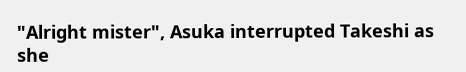"Alright mister", Asuka interrupted Takeshi as she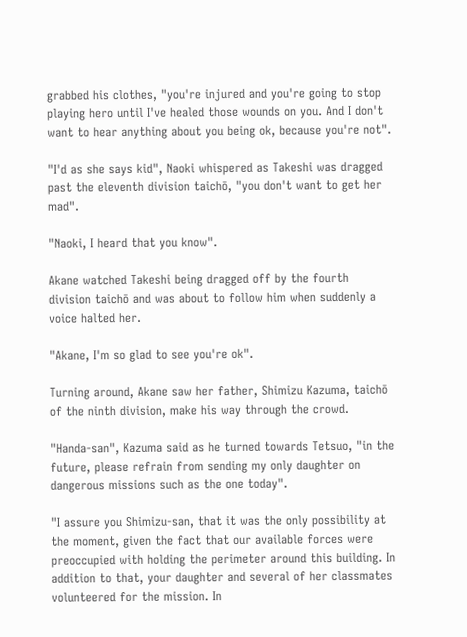grabbed his clothes, "you're injured and you're going to stop playing hero until I've healed those wounds on you. And I don't want to hear anything about you being ok, because you're not".

"I'd as she says kid", Naoki whispered as Takeshi was dragged past the eleventh division taichō, "you don't want to get her mad".

"Naoki, I heard that you know".

Akane watched Takeshi being dragged off by the fourth division taichō and was about to follow him when suddenly a voice halted her.

"Akane, I'm so glad to see you're ok".

Turning around, Akane saw her father, Shimizu Kazuma, taichō of the ninth division, make his way through the crowd.

"Handa-san", Kazuma said as he turned towards Tetsuo, "in the future, please refrain from sending my only daughter on dangerous missions such as the one today".

"I assure you Shimizu-san, that it was the only possibility at the moment, given the fact that our available forces were preoccupied with holding the perimeter around this building. In addition to that, your daughter and several of her classmates volunteered for the mission. In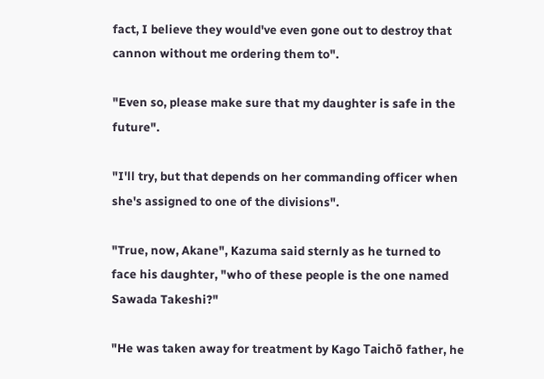fact, I believe they would've even gone out to destroy that cannon without me ordering them to".

"Even so, please make sure that my daughter is safe in the future".

"I'll try, but that depends on her commanding officer when she's assigned to one of the divisions".

"True, now, Akane", Kazuma said sternly as he turned to face his daughter, "who of these people is the one named Sawada Takeshi?"

"He was taken away for treatment by Kago Taichō father, he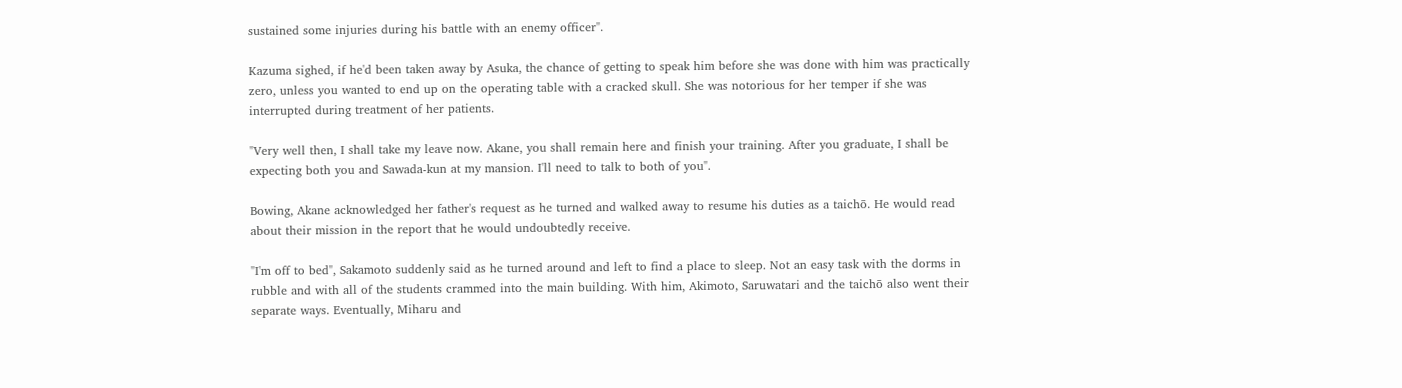sustained some injuries during his battle with an enemy officer".

Kazuma sighed, if he'd been taken away by Asuka, the chance of getting to speak him before she was done with him was practically zero, unless you wanted to end up on the operating table with a cracked skull. She was notorious for her temper if she was interrupted during treatment of her patients.

"Very well then, I shall take my leave now. Akane, you shall remain here and finish your training. After you graduate, I shall be expecting both you and Sawada-kun at my mansion. I'll need to talk to both of you".

Bowing, Akane acknowledged her father's request as he turned and walked away to resume his duties as a taichō. He would read about their mission in the report that he would undoubtedly receive.

"I'm off to bed", Sakamoto suddenly said as he turned around and left to find a place to sleep. Not an easy task with the dorms in rubble and with all of the students crammed into the main building. With him, Akimoto, Saruwatari and the taichō also went their separate ways. Eventually, Miharu and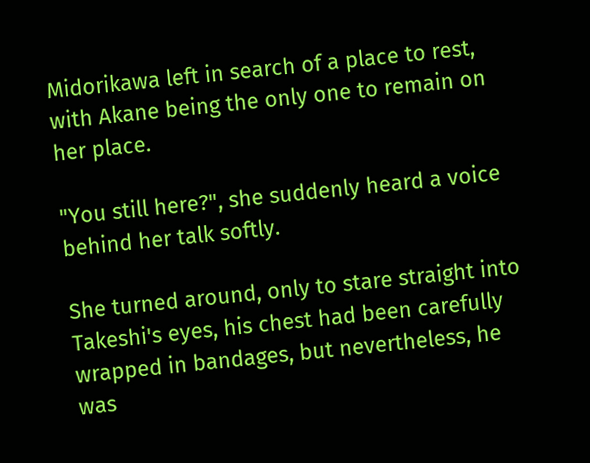Midorikawa left in search of a place to rest, with Akane being the only one to remain on her place.

"You still here?", she suddenly heard a voice behind her talk softly.

She turned around, only to stare straight into Takeshi's eyes, his chest had been carefully wrapped in bandages, but nevertheless, he was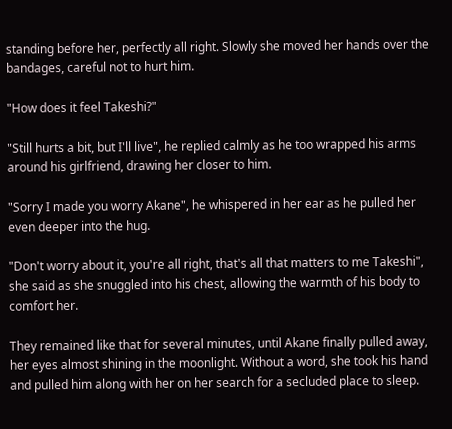standing before her, perfectly all right. Slowly she moved her hands over the bandages, careful not to hurt him.

"How does it feel Takeshi?"

"Still hurts a bit, but I'll live", he replied calmly as he too wrapped his arms around his girlfriend, drawing her closer to him.

"Sorry I made you worry Akane", he whispered in her ear as he pulled her even deeper into the hug.

"Don't worry about it, you're all right, that's all that matters to me Takeshi", she said as she snuggled into his chest, allowing the warmth of his body to comfort her.

They remained like that for several minutes, until Akane finally pulled away, her eyes almost shining in the moonlight. Without a word, she took his hand and pulled him along with her on her search for a secluded place to sleep.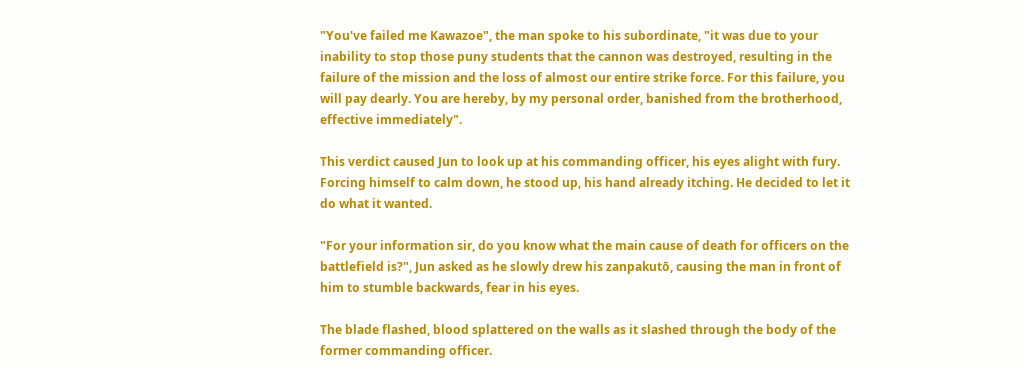"You've failed me Kawazoe", the man spoke to his subordinate, "it was due to your inability to stop those puny students that the cannon was destroyed, resulting in the failure of the mission and the loss of almost our entire strike force. For this failure, you will pay dearly. You are hereby, by my personal order, banished from the brotherhood, effective immediately".

This verdict caused Jun to look up at his commanding officer, his eyes alight with fury. Forcing himself to calm down, he stood up, his hand already itching. He decided to let it do what it wanted.

"For your information sir, do you know what the main cause of death for officers on the battlefield is?", Jun asked as he slowly drew his zanpakutō, causing the man in front of him to stumble backwards, fear in his eyes.

The blade flashed, blood splattered on the walls as it slashed through the body of the former commanding officer.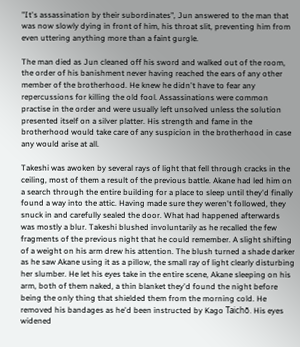"It's assassination by their subordinates", Jun answered to the man that was now slowly dying in front of him, his throat slit, preventing him from even uttering anything more than a faint gurgle.

The man died as Jun cleaned off his sword and walked out of the room, the order of his banishment never having reached the ears of any other member of the brotherhood. He knew he didn't have to fear any repercussions for killing the old fool. Assassinations were common practise in the order and were usually left unsolved unless the solution presented itself on a silver platter. His strength and fame in the brotherhood would take care of any suspicion in the brotherhood in case any would arise at all.

Takeshi was awoken by several rays of light that fell through cracks in the ceiling, most of them a result of the previous battle. Akane had led him on a search through the entire building for a place to sleep until they'd finally found a way into the attic. Having made sure they weren't followed, they snuck in and carefully sealed the door. What had happened afterwards was mostly a blur. Takeshi blushed involuntarily as he recalled the few fragments of the previous night that he could remember. A slight shifting of a weight on his arm drew his attention. The blush turned a shade darker as he saw Akane using it as a pillow, the small ray of light clearly disturbing her slumber. He let his eyes take in the entire scene, Akane sleeping on his arm, both of them naked, a thin blanket they'd found the night before being the only thing that shielded them from the morning cold. He removed his bandages as he'd been instructed by Kago Taichō. His eyes widened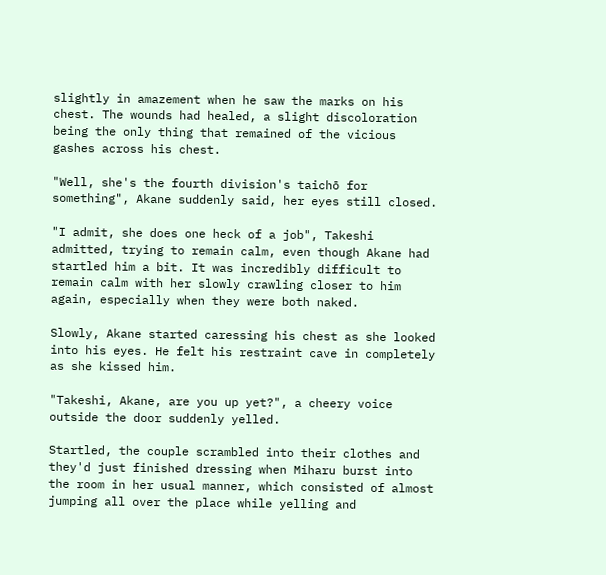slightly in amazement when he saw the marks on his chest. The wounds had healed, a slight discoloration being the only thing that remained of the vicious gashes across his chest.

"Well, she's the fourth division's taichō for something", Akane suddenly said, her eyes still closed.

"I admit, she does one heck of a job", Takeshi admitted, trying to remain calm, even though Akane had startled him a bit. It was incredibly difficult to remain calm with her slowly crawling closer to him again, especially when they were both naked.

Slowly, Akane started caressing his chest as she looked into his eyes. He felt his restraint cave in completely as she kissed him.

"Takeshi, Akane, are you up yet?", a cheery voice outside the door suddenly yelled.

Startled, the couple scrambled into their clothes and they'd just finished dressing when Miharu burst into the room in her usual manner, which consisted of almost jumping all over the place while yelling and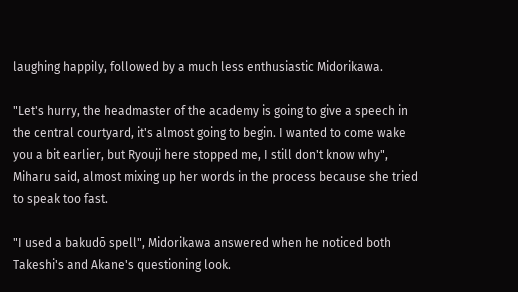laughing happily, followed by a much less enthusiastic Midorikawa.

"Let's hurry, the headmaster of the academy is going to give a speech in the central courtyard, it's almost going to begin. I wanted to come wake you a bit earlier, but Ryouji here stopped me, I still don't know why", Miharu said, almost mixing up her words in the process because she tried to speak too fast.

"I used a bakudō spell", Midorikawa answered when he noticed both Takeshi's and Akane's questioning look.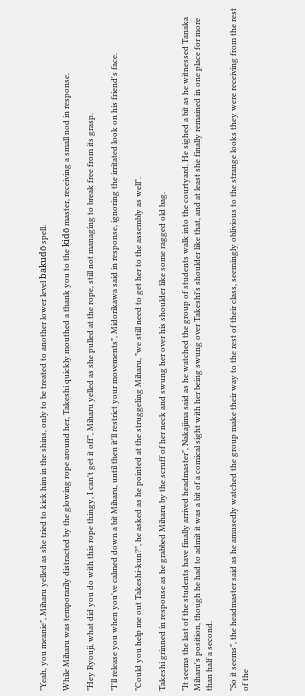"Yeah, you meanie", Miharu yelled as she tried to kick him in the shins, only to be treated to another lower level bakudō spell.

While Miharu was temporarily distracted by the glowing rope around her, Takeshi quickly mouthed a thank you to the kidō master, receiving a small nod in response.

"Hey Ryouji, what did you do with this rope thingy, I can't get it off", Miharu yelled as she pulled at the rope, still not managing to break free from its grasp.

"I'll release you when you've calmed down a bit Miharu, until then it'll restrict your movements", Midorikawa said in response, ignoring the irritated look on his friend's face.

"Could you help me out Takeshi-kun?", he asked as he pointed at the struggeling Miharu, "we still need to get her to the assembly as well".

Takeshi grinned in response as he grabbed Miharu by the scruff of her neck and swung her over his shoulder like some ragged old bag.

"It seems the last of the students have finally arrived headmaster", Nakajima said as he watched the group of students walk into the courtyard. He sighed a bit as he witnessed Tanaka Miharu's position, though he had to admit it was a bit of a comical sight with her being swung over Takeshi's shoulder like that, and at least she finally remained in one place for more than half a second.

"So it seems", the headmaster said as he amusedly watched the group make their way to the rest of their class, seemingly oblivious to the strange looks they were receiving from the rest of the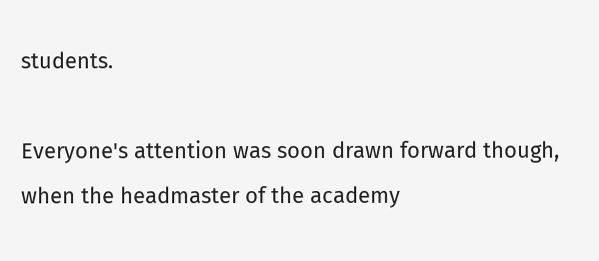students.

Everyone's attention was soon drawn forward though, when the headmaster of the academy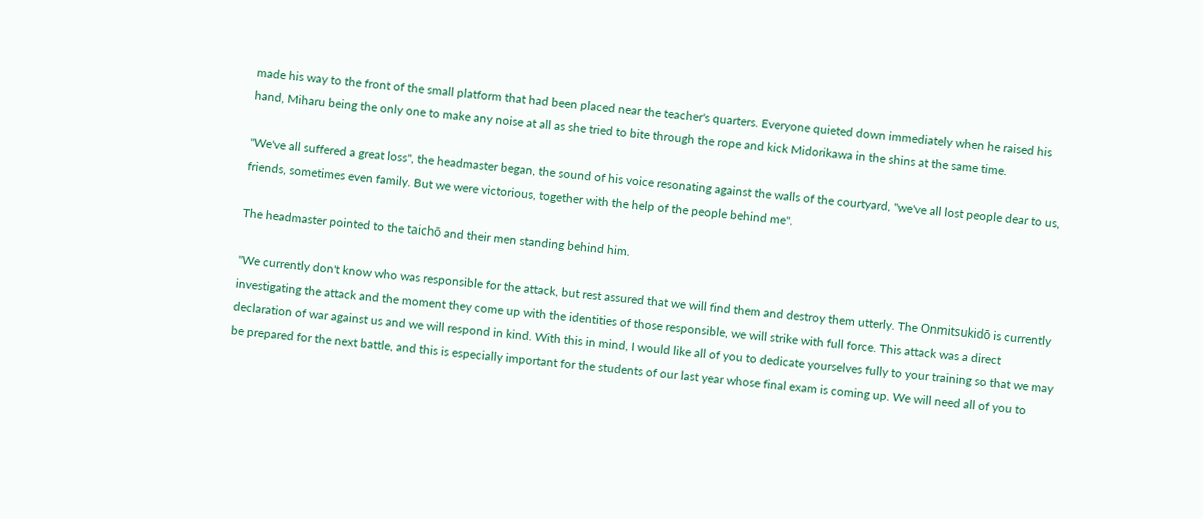made his way to the front of the small platform that had been placed near the teacher's quarters. Everyone quieted down immediately when he raised his hand, Miharu being the only one to make any noise at all as she tried to bite through the rope and kick Midorikawa in the shins at the same time.

"We've all suffered a great loss", the headmaster began, the sound of his voice resonating against the walls of the courtyard, "we've all lost people dear to us, friends, sometimes even family. But we were victorious, together with the help of the people behind me".

The headmaster pointed to the taichō and their men standing behind him.

"We currently don't know who was responsible for the attack, but rest assured that we will find them and destroy them utterly. The Onmitsukidō is currently investigating the attack and the moment they come up with the identities of those responsible, we will strike with full force. This attack was a direct declaration of war against us and we will respond in kind. With this in mind, I would like all of you to dedicate yourselves fully to your training so that we may be prepared for the next battle, and this is especially important for the students of our last year whose final exam is coming up. We will need all of you to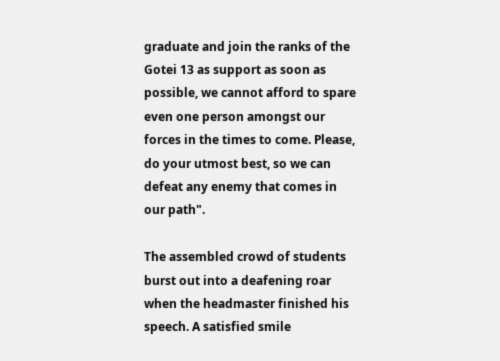graduate and join the ranks of the Gotei 13 as support as soon as possible, we cannot afford to spare even one person amongst our forces in the times to come. Please, do your utmost best, so we can defeat any enemy that comes in our path".

The assembled crowd of students burst out into a deafening roar when the headmaster finished his speech. A satisfied smile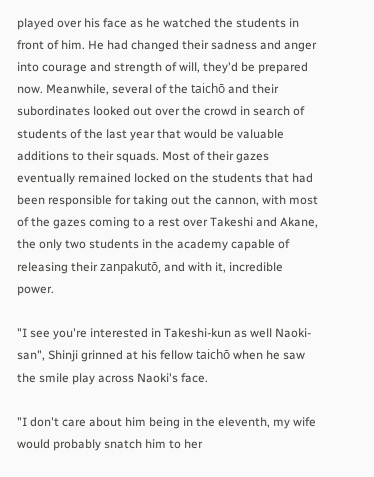played over his face as he watched the students in front of him. He had changed their sadness and anger into courage and strength of will, they'd be prepared now. Meanwhile, several of the taichō and their subordinates looked out over the crowd in search of students of the last year that would be valuable additions to their squads. Most of their gazes eventually remained locked on the students that had been responsible for taking out the cannon, with most of the gazes coming to a rest over Takeshi and Akane, the only two students in the academy capable of releasing their zanpakutō, and with it, incredible power.

"I see you're interested in Takeshi-kun as well Naoki-san", Shinji grinned at his fellow taichō when he saw the smile play across Naoki's face.

"I don't care about him being in the eleventh, my wife would probably snatch him to her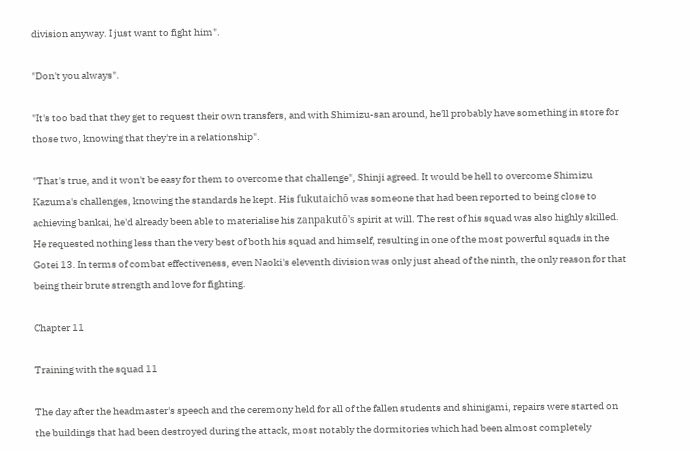division anyway. I just want to fight him".

"Don't you always".

"It's too bad that they get to request their own transfers, and with Shimizu-san around, he'll probably have something in store for those two, knowing that they're in a relationship".

"That's true, and it won't be easy for them to overcome that challenge", Shinji agreed. It would be hell to overcome Shimizu Kazuma's challenges, knowing the standards he kept. His fukutaichō was someone that had been reported to being close to achieving bankai, he'd already been able to materialise his zanpakutō's spirit at will. The rest of his squad was also highly skilled. He requested nothing less than the very best of both his squad and himself, resulting in one of the most powerful squads in the Gotei 13. In terms of combat effectiveness, even Naoki's eleventh division was only just ahead of the ninth, the only reason for that being their brute strength and love for fighting.

Chapter 11

Training with the squad 11

The day after the headmaster's speech and the ceremony held for all of the fallen students and shinigami, repairs were started on the buildings that had been destroyed during the attack, most notably the dormitories which had been almost completely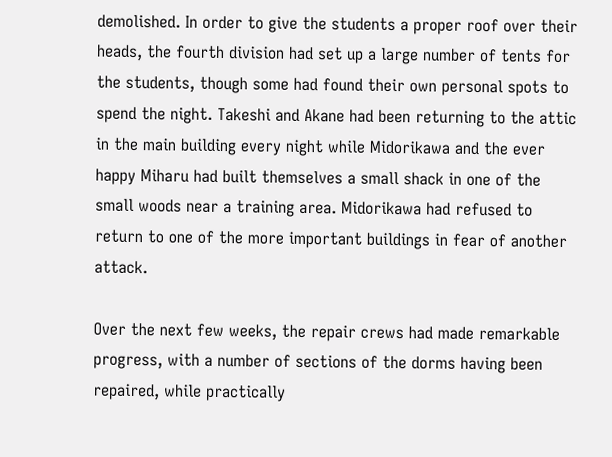demolished. In order to give the students a proper roof over their heads, the fourth division had set up a large number of tents for the students, though some had found their own personal spots to spend the night. Takeshi and Akane had been returning to the attic in the main building every night while Midorikawa and the ever happy Miharu had built themselves a small shack in one of the small woods near a training area. Midorikawa had refused to return to one of the more important buildings in fear of another attack.

Over the next few weeks, the repair crews had made remarkable progress, with a number of sections of the dorms having been repaired, while practically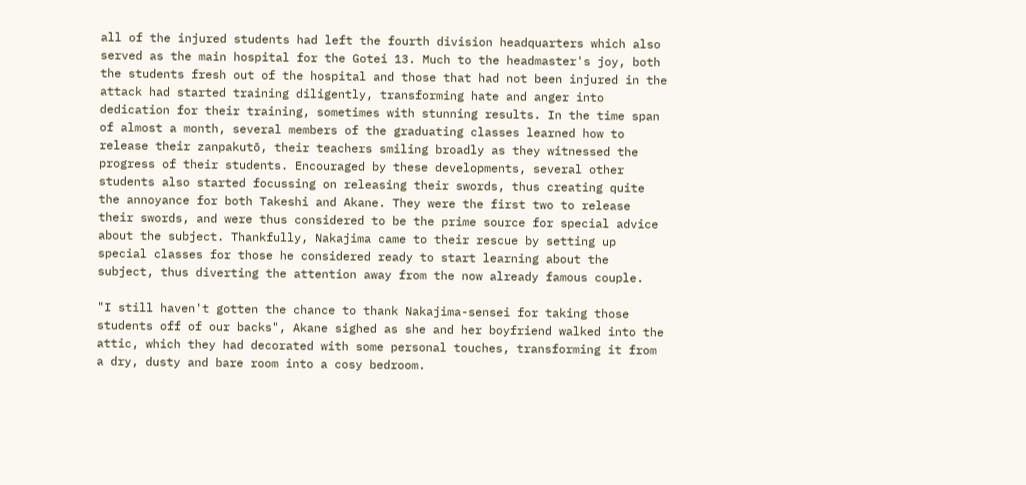all of the injured students had left the fourth division headquarters which also served as the main hospital for the Gotei 13. Much to the headmaster's joy, both the students fresh out of the hospital and those that had not been injured in the attack had started training diligently, transforming hate and anger into dedication for their training, sometimes with stunning results. In the time span of almost a month, several members of the graduating classes learned how to release their zanpakutō, their teachers smiling broadly as they witnessed the progress of their students. Encouraged by these developments, several other students also started focussing on releasing their swords, thus creating quite the annoyance for both Takeshi and Akane. They were the first two to release their swords, and were thus considered to be the prime source for special advice about the subject. Thankfully, Nakajima came to their rescue by setting up special classes for those he considered ready to start learning about the subject, thus diverting the attention away from the now already famous couple.

"I still haven't gotten the chance to thank Nakajima-sensei for taking those students off of our backs", Akane sighed as she and her boyfriend walked into the attic, which they had decorated with some personal touches, transforming it from a dry, dusty and bare room into a cosy bedroom.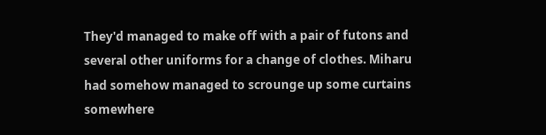They'd managed to make off with a pair of futons and several other uniforms for a change of clothes. Miharu had somehow managed to scrounge up some curtains somewhere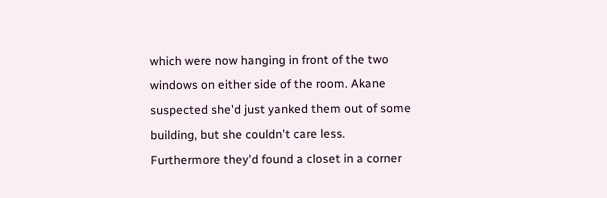which were now hanging in front of the two windows on either side of the room. Akane suspected she'd just yanked them out of some building, but she couldn't care less. Furthermore they'd found a closet in a corner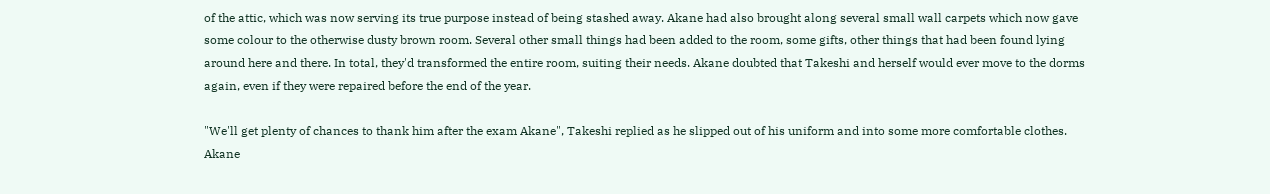of the attic, which was now serving its true purpose instead of being stashed away. Akane had also brought along several small wall carpets which now gave some colour to the otherwise dusty brown room. Several other small things had been added to the room, some gifts, other things that had been found lying around here and there. In total, they'd transformed the entire room, suiting their needs. Akane doubted that Takeshi and herself would ever move to the dorms again, even if they were repaired before the end of the year.

"We'll get plenty of chances to thank him after the exam Akane", Takeshi replied as he slipped out of his uniform and into some more comfortable clothes. Akane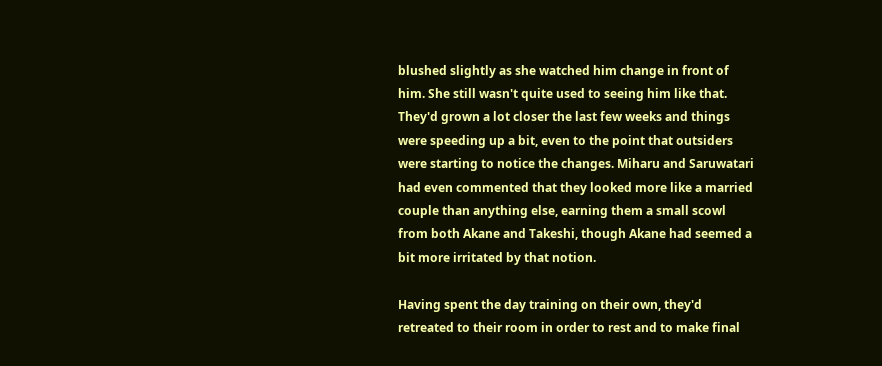blushed slightly as she watched him change in front of him. She still wasn't quite used to seeing him like that. They'd grown a lot closer the last few weeks and things were speeding up a bit, even to the point that outsiders were starting to notice the changes. Miharu and Saruwatari had even commented that they looked more like a married couple than anything else, earning them a small scowl from both Akane and Takeshi, though Akane had seemed a bit more irritated by that notion.

Having spent the day training on their own, they'd retreated to their room in order to rest and to make final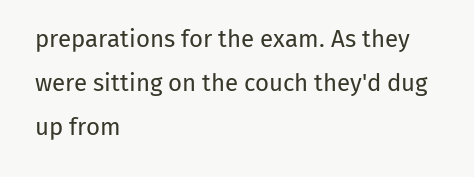preparations for the exam. As they were sitting on the couch they'd dug up from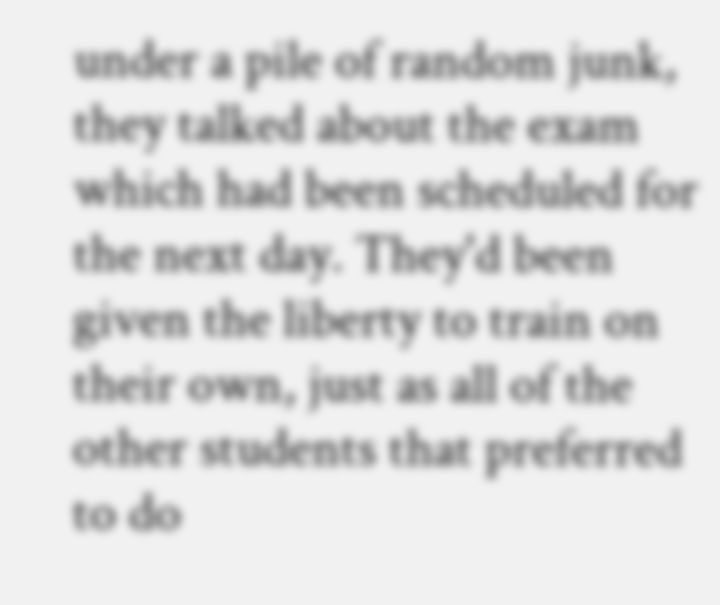under a pile of random junk, they talked about the exam which had been scheduled for the next day. They'd been given the liberty to train on their own, just as all of the other students that preferred to do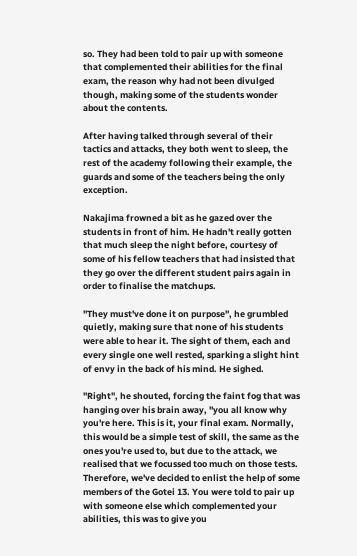so. They had been told to pair up with someone that complemented their abilities for the final exam, the reason why had not been divulged though, making some of the students wonder about the contents.

After having talked through several of their tactics and attacks, they both went to sleep, the rest of the academy following their example, the guards and some of the teachers being the only exception.

Nakajima frowned a bit as he gazed over the students in front of him. He hadn't really gotten that much sleep the night before, courtesy of some of his fellow teachers that had insisted that they go over the different student pairs again in order to finalise the matchups.

"They must've done it on purpose", he grumbled quietly, making sure that none of his students were able to hear it. The sight of them, each and every single one well rested, sparking a slight hint of envy in the back of his mind. He sighed.

"Right", he shouted, forcing the faint fog that was hanging over his brain away, "you all know why you're here. This is it, your final exam. Normally, this would be a simple test of skill, the same as the ones you're used to, but due to the attack, we realised that we focussed too much on those tests. Therefore, we've decided to enlist the help of some members of the Gotei 13. You were told to pair up with someone else which complemented your abilities, this was to give you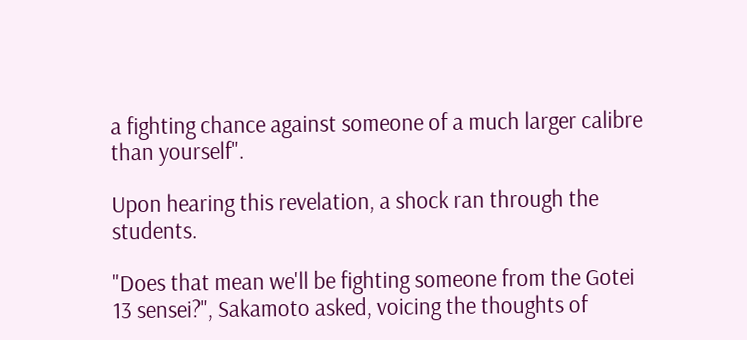a fighting chance against someone of a much larger calibre than yourself".

Upon hearing this revelation, a shock ran through the students.

"Does that mean we'll be fighting someone from the Gotei 13 sensei?", Sakamoto asked, voicing the thoughts of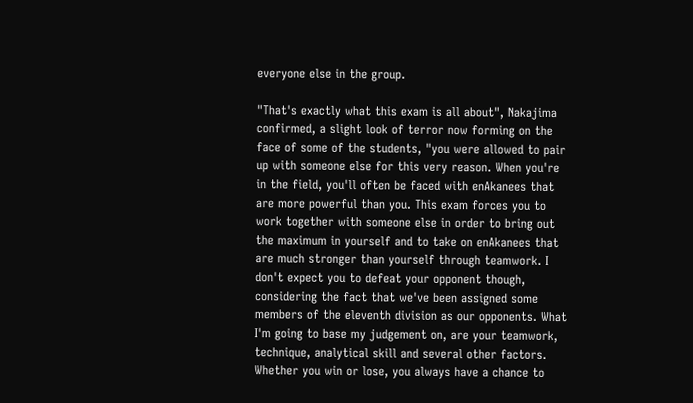everyone else in the group.

"That's exactly what this exam is all about", Nakajima confirmed, a slight look of terror now forming on the face of some of the students, "you were allowed to pair up with someone else for this very reason. When you're in the field, you'll often be faced with enAkanees that are more powerful than you. This exam forces you to work together with someone else in order to bring out the maximum in yourself and to take on enAkanees that are much stronger than yourself through teamwork. I don't expect you to defeat your opponent though, considering the fact that we've been assigned some members of the eleventh division as our opponents. What I'm going to base my judgement on, are your teamwork, technique, analytical skill and several other factors. Whether you win or lose, you always have a chance to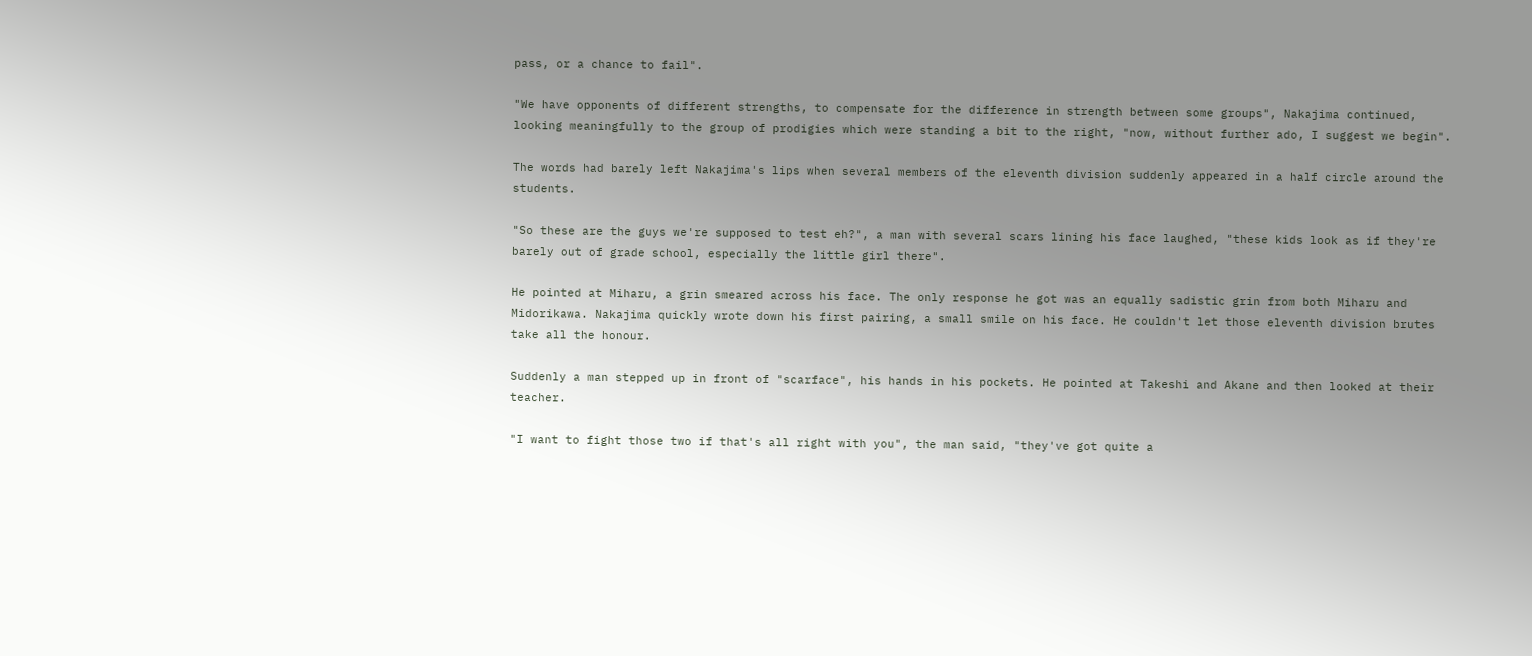pass, or a chance to fail".

"We have opponents of different strengths, to compensate for the difference in strength between some groups", Nakajima continued, looking meaningfully to the group of prodigies which were standing a bit to the right, "now, without further ado, I suggest we begin".

The words had barely left Nakajima's lips when several members of the eleventh division suddenly appeared in a half circle around the students.

"So these are the guys we're supposed to test eh?", a man with several scars lining his face laughed, "these kids look as if they're barely out of grade school, especially the little girl there".

He pointed at Miharu, a grin smeared across his face. The only response he got was an equally sadistic grin from both Miharu and Midorikawa. Nakajima quickly wrote down his first pairing, a small smile on his face. He couldn't let those eleventh division brutes take all the honour.

Suddenly a man stepped up in front of "scarface", his hands in his pockets. He pointed at Takeshi and Akane and then looked at their teacher.

"I want to fight those two if that's all right with you", the man said, "they've got quite a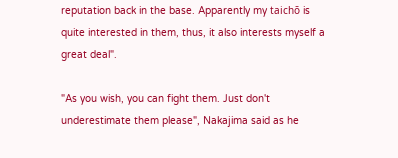reputation back in the base. Apparently my taichō is quite interested in them, thus, it also interests myself a great deal".

"As you wish, you can fight them. Just don't underestimate them please", Nakajima said as he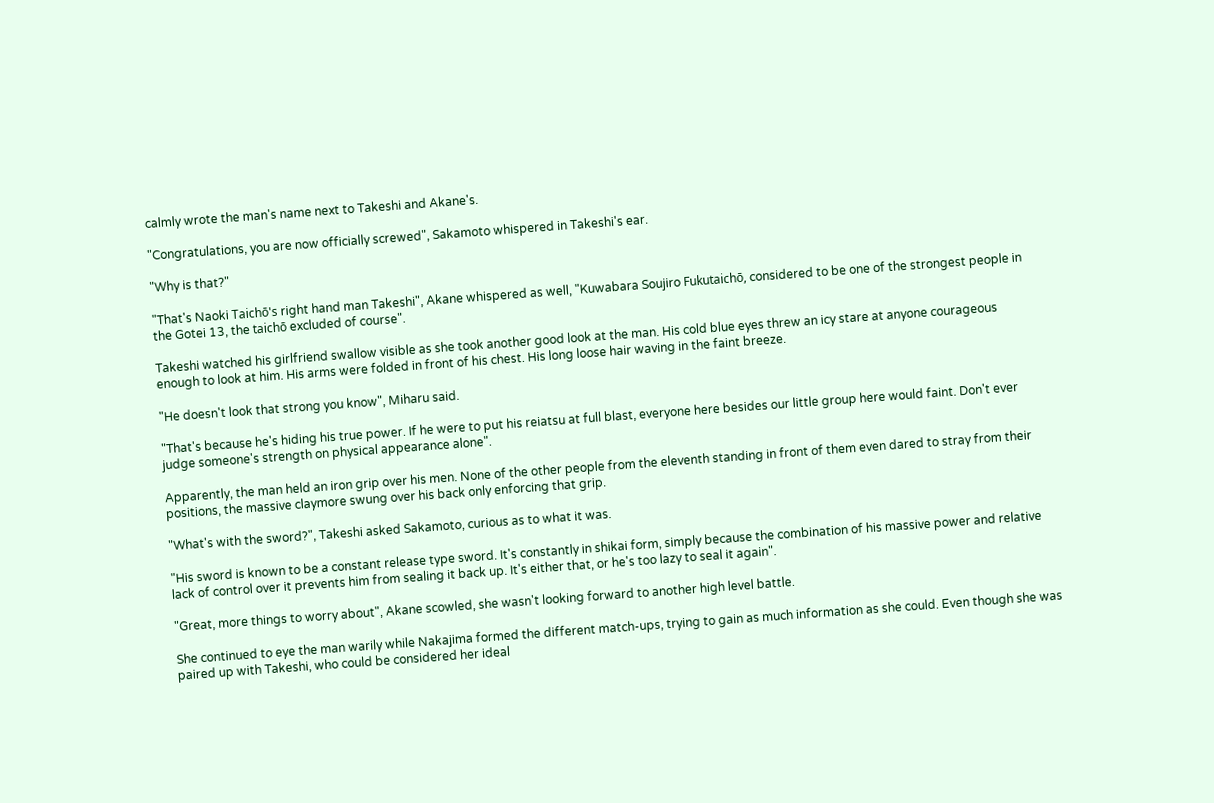calmly wrote the man's name next to Takeshi and Akane's.

"Congratulations, you are now officially screwed", Sakamoto whispered in Takeshi's ear.

"Why is that?"

"That's Naoki Taichō's right hand man Takeshi", Akane whispered as well, "Kuwabara Soujiro Fukutaichō, considered to be one of the strongest people in the Gotei 13, the taichō excluded of course".

Takeshi watched his girlfriend swallow visible as she took another good look at the man. His cold blue eyes threw an icy stare at anyone courageous enough to look at him. His arms were folded in front of his chest. His long loose hair waving in the faint breeze.

"He doesn't look that strong you know", Miharu said.

"That's because he's hiding his true power. If he were to put his reiatsu at full blast, everyone here besides our little group here would faint. Don't ever judge someone's strength on physical appearance alone".

Apparently, the man held an iron grip over his men. None of the other people from the eleventh standing in front of them even dared to stray from their positions, the massive claymore swung over his back only enforcing that grip.

"What's with the sword?", Takeshi asked Sakamoto, curious as to what it was.

"His sword is known to be a constant release type sword. It's constantly in shikai form, simply because the combination of his massive power and relative lack of control over it prevents him from sealing it back up. It's either that, or he's too lazy to seal it again".

"Great, more things to worry about", Akane scowled, she wasn't looking forward to another high level battle.

She continued to eye the man warily while Nakajima formed the different match-ups, trying to gain as much information as she could. Even though she was paired up with Takeshi, who could be considered her ideal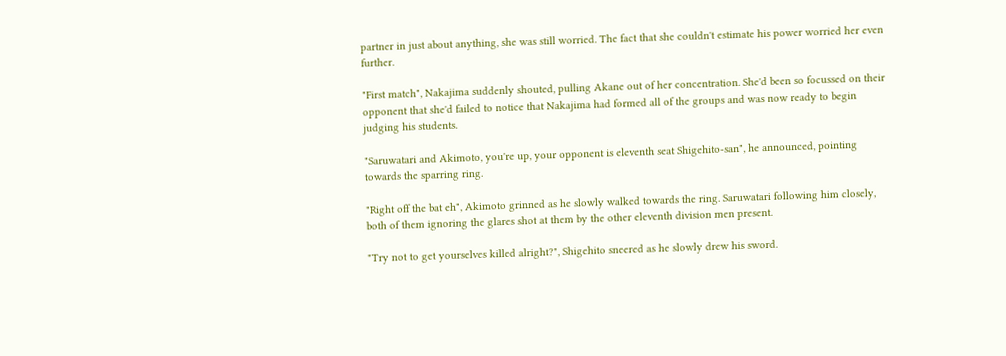partner in just about anything, she was still worried. The fact that she couldn't estimate his power worried her even further.

"First match", Nakajima suddenly shouted, pulling Akane out of her concentration. She'd been so focussed on their opponent that she'd failed to notice that Nakajima had formed all of the groups and was now ready to begin judging his students.

"Saruwatari and Akimoto, you're up, your opponent is eleventh seat Shigehito-san", he announced, pointing towards the sparring ring.

"Right off the bat eh", Akimoto grinned as he slowly walked towards the ring. Saruwatari following him closely, both of them ignoring the glares shot at them by the other eleventh division men present.

"Try not to get yourselves killed alright?", Shigehito sneered as he slowly drew his sword.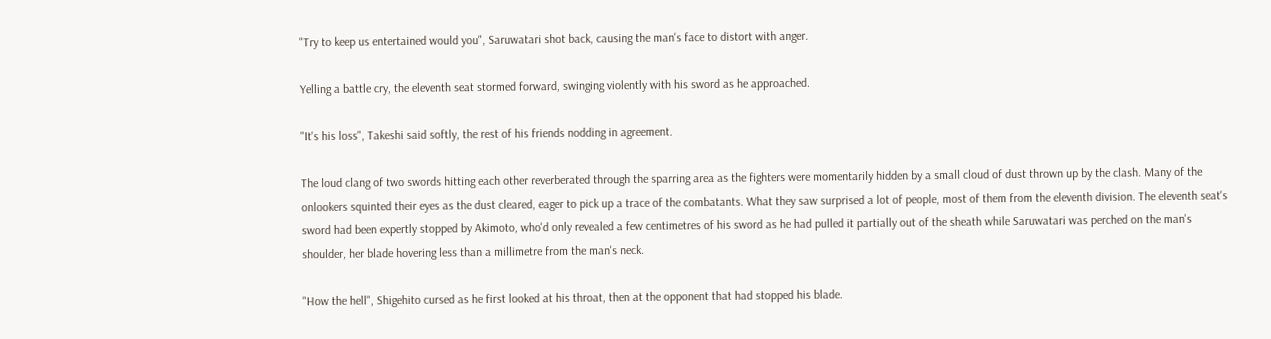"Try to keep us entertained would you", Saruwatari shot back, causing the man's face to distort with anger.

Yelling a battle cry, the eleventh seat stormed forward, swinging violently with his sword as he approached.

"It's his loss", Takeshi said softly, the rest of his friends nodding in agreement.

The loud clang of two swords hitting each other reverberated through the sparring area as the fighters were momentarily hidden by a small cloud of dust thrown up by the clash. Many of the onlookers squinted their eyes as the dust cleared, eager to pick up a trace of the combatants. What they saw surprised a lot of people, most of them from the eleventh division. The eleventh seat's sword had been expertly stopped by Akimoto, who'd only revealed a few centimetres of his sword as he had pulled it partially out of the sheath while Saruwatari was perched on the man's shoulder, her blade hovering less than a millimetre from the man's neck.

"How the hell", Shigehito cursed as he first looked at his throat, then at the opponent that had stopped his blade.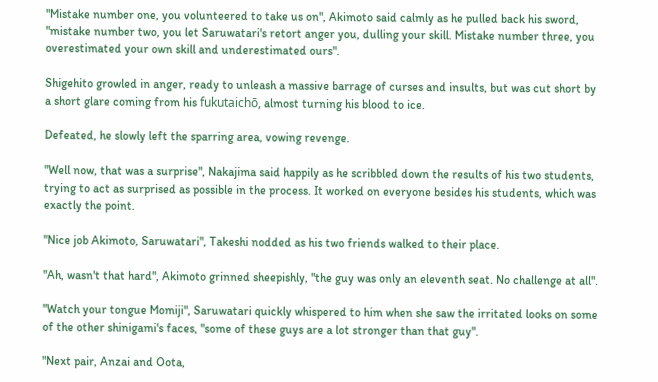"Mistake number one, you volunteered to take us on", Akimoto said calmly as he pulled back his sword, "mistake number two, you let Saruwatari's retort anger you, dulling your skill. Mistake number three, you overestimated your own skill and underestimated ours".

Shigehito growled in anger, ready to unleash a massive barrage of curses and insults, but was cut short by a short glare coming from his fukutaichō, almost turning his blood to ice.

Defeated, he slowly left the sparring area, vowing revenge.

"Well now, that was a surprise", Nakajima said happily as he scribbled down the results of his two students, trying to act as surprised as possible in the process. It worked on everyone besides his students, which was exactly the point.

"Nice job Akimoto, Saruwatari", Takeshi nodded as his two friends walked to their place.

"Ah, wasn't that hard", Akimoto grinned sheepishly, "the guy was only an eleventh seat. No challenge at all".

"Watch your tongue Momiji", Saruwatari quickly whispered to him when she saw the irritated looks on some of the other shinigami's faces, "some of these guys are a lot stronger than that guy".

"Next pair, Anzai and Oota,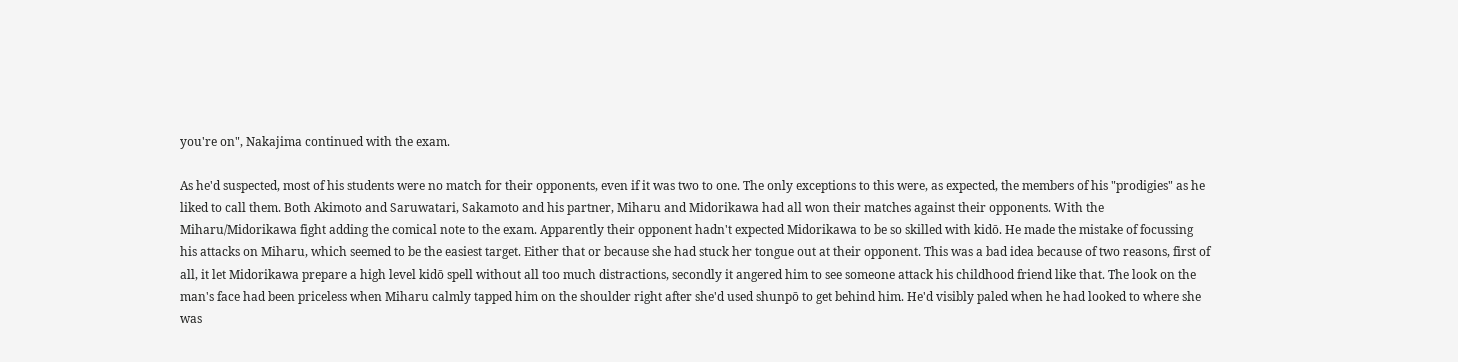you're on", Nakajima continued with the exam.

As he'd suspected, most of his students were no match for their opponents, even if it was two to one. The only exceptions to this were, as expected, the members of his "prodigies" as he liked to call them. Both Akimoto and Saruwatari, Sakamoto and his partner, Miharu and Midorikawa had all won their matches against their opponents. With the Miharu/Midorikawa fight adding the comical note to the exam. Apparently their opponent hadn't expected Midorikawa to be so skilled with kidō. He made the mistake of focussing his attacks on Miharu, which seemed to be the easiest target. Either that or because she had stuck her tongue out at their opponent. This was a bad idea because of two reasons, first of all, it let Midorikawa prepare a high level kidō spell without all too much distractions, secondly it angered him to see someone attack his childhood friend like that. The look on the man's face had been priceless when Miharu calmly tapped him on the shoulder right after she'd used shunpō to get behind him. He'd visibly paled when he had looked to where she was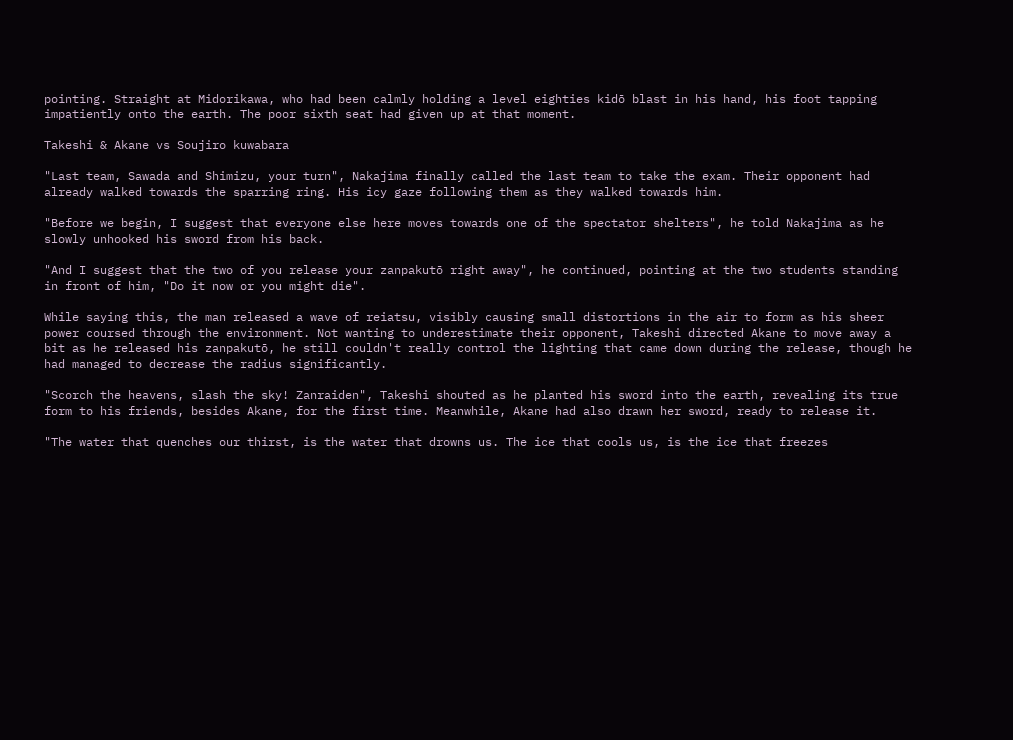pointing. Straight at Midorikawa, who had been calmly holding a level eighties kidō blast in his hand, his foot tapping impatiently onto the earth. The poor sixth seat had given up at that moment.

Takeshi & Akane vs Soujiro kuwabara

"Last team, Sawada and Shimizu, your turn", Nakajima finally called the last team to take the exam. Their opponent had already walked towards the sparring ring. His icy gaze following them as they walked towards him.

"Before we begin, I suggest that everyone else here moves towards one of the spectator shelters", he told Nakajima as he slowly unhooked his sword from his back.

"And I suggest that the two of you release your zanpakutō right away", he continued, pointing at the two students standing in front of him, "Do it now or you might die".

While saying this, the man released a wave of reiatsu, visibly causing small distortions in the air to form as his sheer power coursed through the environment. Not wanting to underestimate their opponent, Takeshi directed Akane to move away a bit as he released his zanpakutō, he still couldn't really control the lighting that came down during the release, though he had managed to decrease the radius significantly.

"Scorch the heavens, slash the sky! Zanraiden", Takeshi shouted as he planted his sword into the earth, revealing its true form to his friends, besides Akane, for the first time. Meanwhile, Akane had also drawn her sword, ready to release it.

"The water that quenches our thirst, is the water that drowns us. The ice that cools us, is the ice that freezes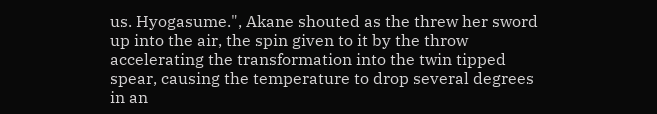us. Hyogasume.", Akane shouted as the threw her sword up into the air, the spin given to it by the throw accelerating the transformation into the twin tipped spear, causing the temperature to drop several degrees in an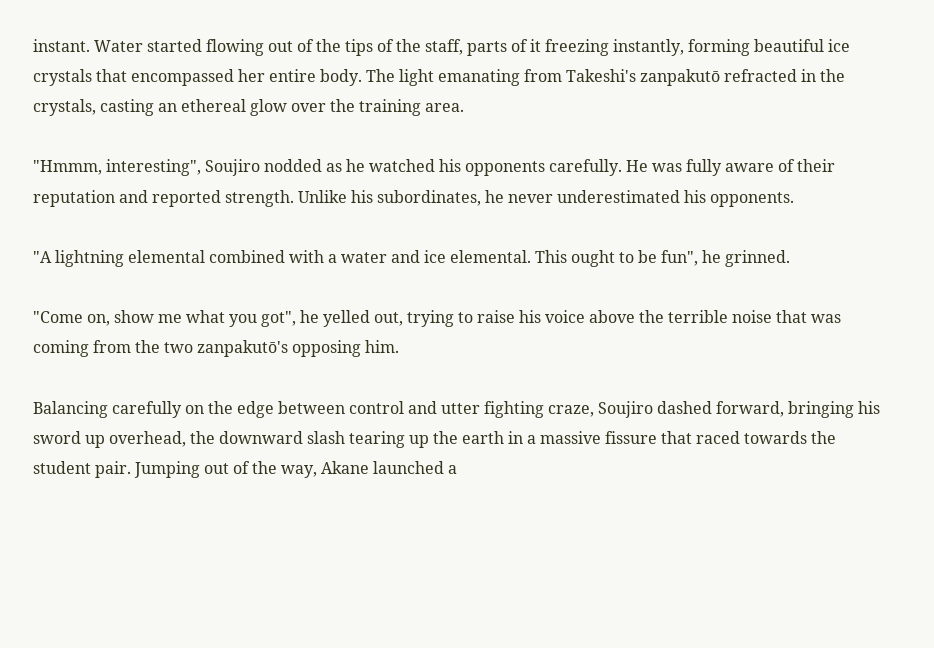instant. Water started flowing out of the tips of the staff, parts of it freezing instantly, forming beautiful ice crystals that encompassed her entire body. The light emanating from Takeshi's zanpakutō refracted in the crystals, casting an ethereal glow over the training area.

"Hmmm, interesting", Soujiro nodded as he watched his opponents carefully. He was fully aware of their reputation and reported strength. Unlike his subordinates, he never underestimated his opponents.

"A lightning elemental combined with a water and ice elemental. This ought to be fun", he grinned.

"Come on, show me what you got", he yelled out, trying to raise his voice above the terrible noise that was coming from the two zanpakutō's opposing him.

Balancing carefully on the edge between control and utter fighting craze, Soujiro dashed forward, bringing his sword up overhead, the downward slash tearing up the earth in a massive fissure that raced towards the student pair. Jumping out of the way, Akane launched a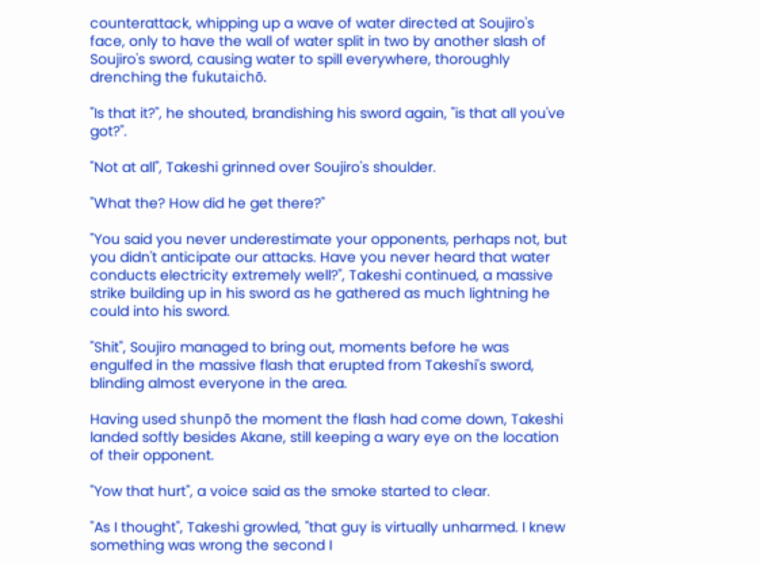counterattack, whipping up a wave of water directed at Soujiro's face, only to have the wall of water split in two by another slash of Soujiro's sword, causing water to spill everywhere, thoroughly drenching the fukutaichō.

"Is that it?", he shouted, brandishing his sword again, "is that all you've got?".

"Not at all", Takeshi grinned over Soujiro's shoulder.

"What the? How did he get there?"

"You said you never underestimate your opponents, perhaps not, but you didn't anticipate our attacks. Have you never heard that water conducts electricity extremely well?", Takeshi continued, a massive strike building up in his sword as he gathered as much lightning he could into his sword.

"Shit", Soujiro managed to bring out, moments before he was engulfed in the massive flash that erupted from Takeshi's sword, blinding almost everyone in the area.

Having used shunpō the moment the flash had come down, Takeshi landed softly besides Akane, still keeping a wary eye on the location of their opponent.

"Yow that hurt", a voice said as the smoke started to clear.

"As I thought", Takeshi growled, "that guy is virtually unharmed. I knew something was wrong the second I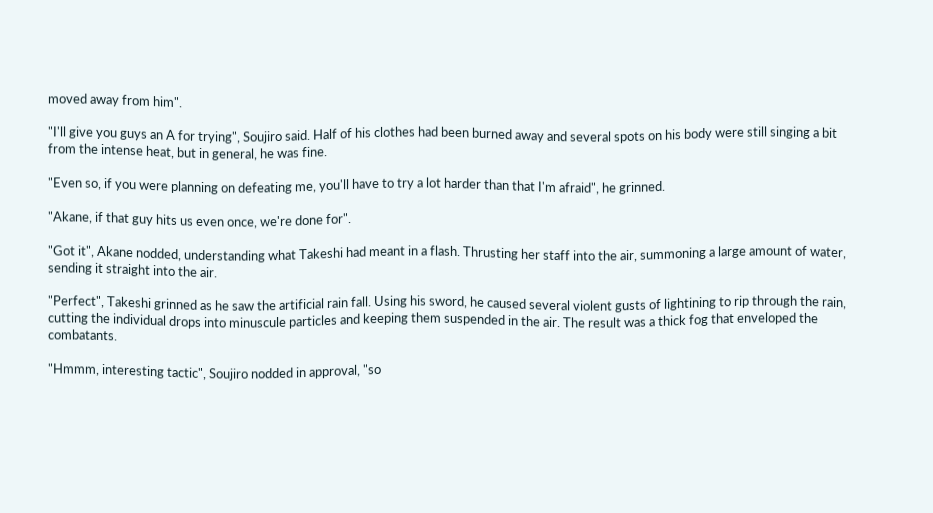moved away from him".

"I'll give you guys an A for trying", Soujiro said. Half of his clothes had been burned away and several spots on his body were still singing a bit from the intense heat, but in general, he was fine.

"Even so, if you were planning on defeating me, you'll have to try a lot harder than that I'm afraid", he grinned.

"Akane, if that guy hits us even once, we're done for".

"Got it", Akane nodded, understanding what Takeshi had meant in a flash. Thrusting her staff into the air, summoning a large amount of water, sending it straight into the air.

"Perfect", Takeshi grinned as he saw the artificial rain fall. Using his sword, he caused several violent gusts of lightining to rip through the rain, cutting the individual drops into minuscule particles and keeping them suspended in the air. The result was a thick fog that enveloped the combatants.

"Hmmm, interesting tactic", Soujiro nodded in approval, "so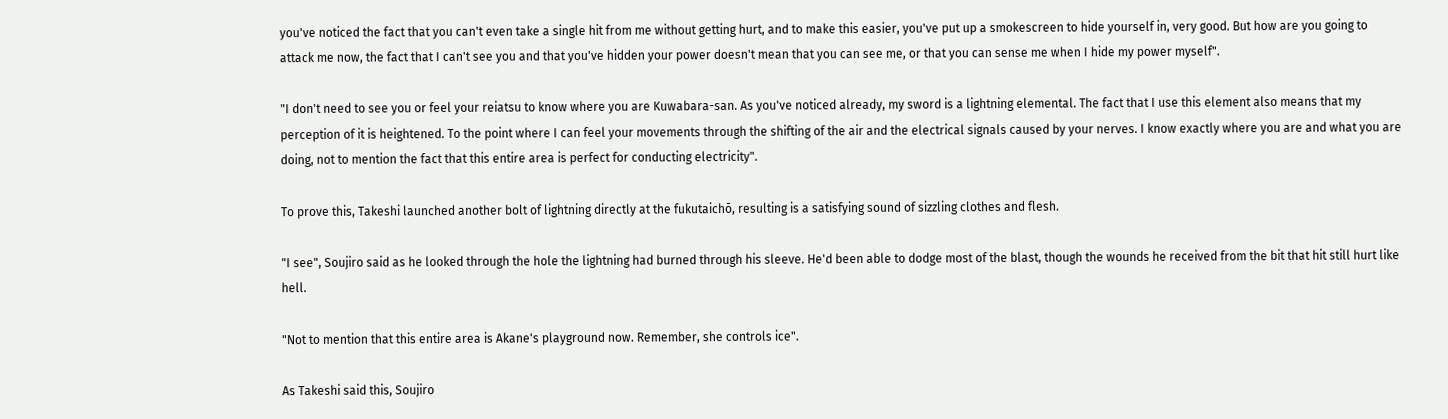you've noticed the fact that you can't even take a single hit from me without getting hurt, and to make this easier, you've put up a smokescreen to hide yourself in, very good. But how are you going to attack me now, the fact that I can't see you and that you've hidden your power doesn't mean that you can see me, or that you can sense me when I hide my power myself".

"I don't need to see you or feel your reiatsu to know where you are Kuwabara-san. As you've noticed already, my sword is a lightning elemental. The fact that I use this element also means that my perception of it is heightened. To the point where I can feel your movements through the shifting of the air and the electrical signals caused by your nerves. I know exactly where you are and what you are doing, not to mention the fact that this entire area is perfect for conducting electricity".

To prove this, Takeshi launched another bolt of lightning directly at the fukutaichō, resulting is a satisfying sound of sizzling clothes and flesh.

"I see", Soujiro said as he looked through the hole the lightning had burned through his sleeve. He'd been able to dodge most of the blast, though the wounds he received from the bit that hit still hurt like hell.

"Not to mention that this entire area is Akane's playground now. Remember, she controls ice".

As Takeshi said this, Soujiro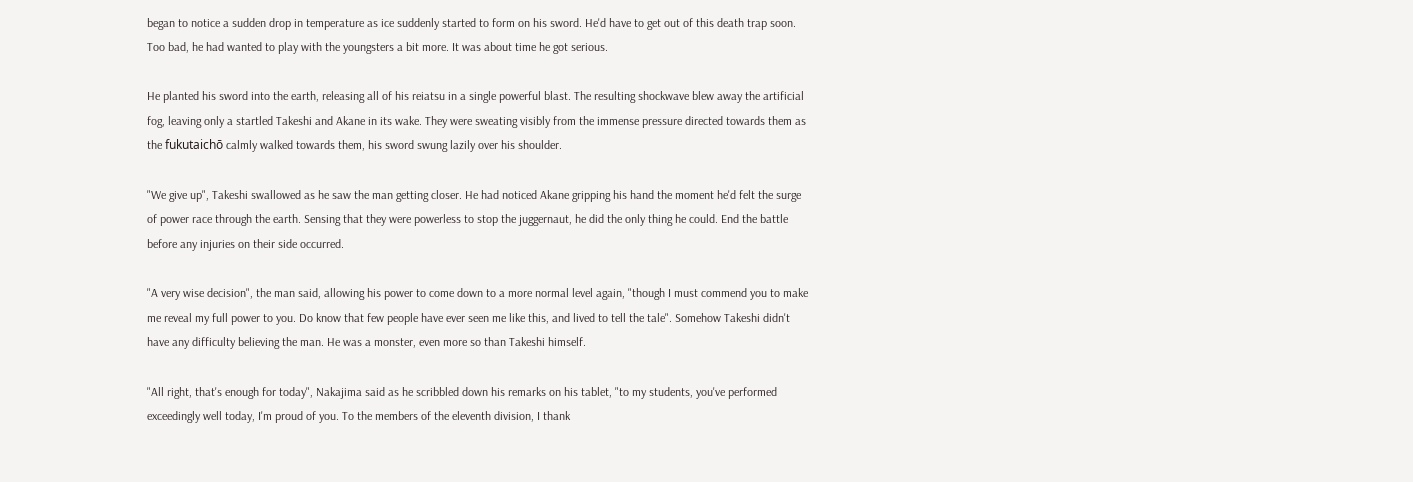began to notice a sudden drop in temperature as ice suddenly started to form on his sword. He'd have to get out of this death trap soon. Too bad, he had wanted to play with the youngsters a bit more. It was about time he got serious.

He planted his sword into the earth, releasing all of his reiatsu in a single powerful blast. The resulting shockwave blew away the artificial fog, leaving only a startled Takeshi and Akane in its wake. They were sweating visibly from the immense pressure directed towards them as the fukutaichō calmly walked towards them, his sword swung lazily over his shoulder.

"We give up", Takeshi swallowed as he saw the man getting closer. He had noticed Akane gripping his hand the moment he'd felt the surge of power race through the earth. Sensing that they were powerless to stop the juggernaut, he did the only thing he could. End the battle before any injuries on their side occurred.

"A very wise decision", the man said, allowing his power to come down to a more normal level again, "though I must commend you to make me reveal my full power to you. Do know that few people have ever seen me like this, and lived to tell the tale". Somehow Takeshi didn't have any difficulty believing the man. He was a monster, even more so than Takeshi himself.

"All right, that's enough for today", Nakajima said as he scribbled down his remarks on his tablet, "to my students, you've performed exceedingly well today, I'm proud of you. To the members of the eleventh division, I thank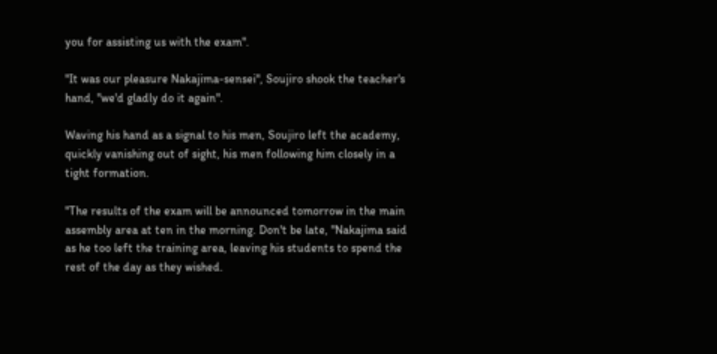you for assisting us with the exam".

"It was our pleasure Nakajima-sensei", Soujiro shook the teacher's hand, "we'd gladly do it again".

Waving his hand as a signal to his men, Soujiro left the academy, quickly vanishing out of sight, his men following him closely in a tight formation.

"The results of the exam will be announced tomorrow in the main assembly area at ten in the morning. Don't be late, "Nakajima said as he too left the training area, leaving his students to spend the rest of the day as they wished.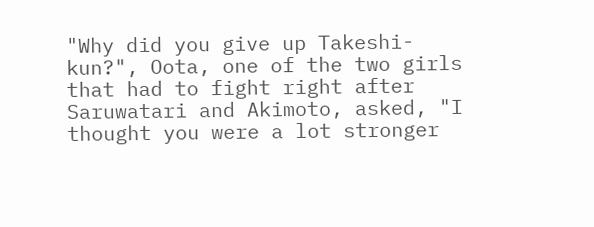"Why did you give up Takeshi-kun?", Oota, one of the two girls that had to fight right after Saruwatari and Akimoto, asked, "I thought you were a lot stronger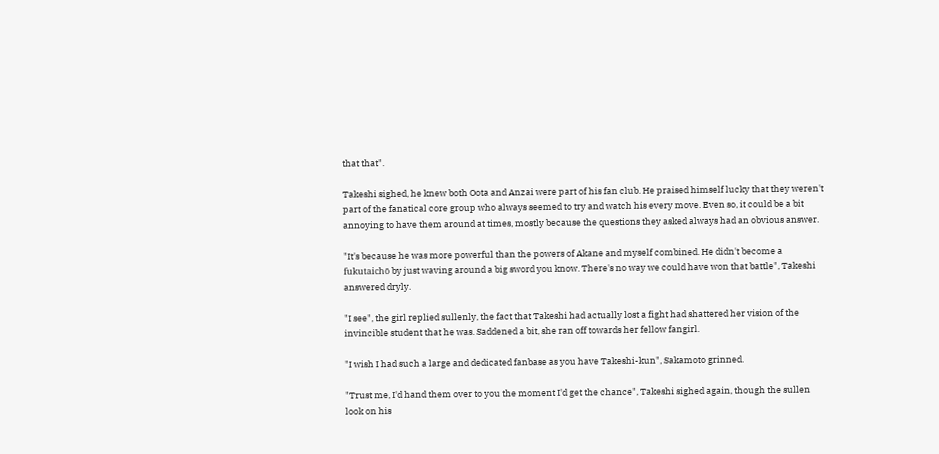that that".

Takeshi sighed, he knew both Oota and Anzai were part of his fan club. He praised himself lucky that they weren't part of the fanatical core group who always seemed to try and watch his every move. Even so, it could be a bit annoying to have them around at times, mostly because the questions they asked always had an obvious answer.

"It's because he was more powerful than the powers of Akane and myself combined. He didn't become a fukutaichō by just waving around a big sword you know. There's no way we could have won that battle", Takeshi answered dryly.

"I see", the girl replied sullenly, the fact that Takeshi had actually lost a fight had shattered her vision of the invincible student that he was. Saddened a bit, she ran off towards her fellow fangirl.

"I wish I had such a large and dedicated fanbase as you have Takeshi-kun", Sakamoto grinned.

"Trust me, I'd hand them over to you the moment I'd get the chance", Takeshi sighed again, though the sullen look on his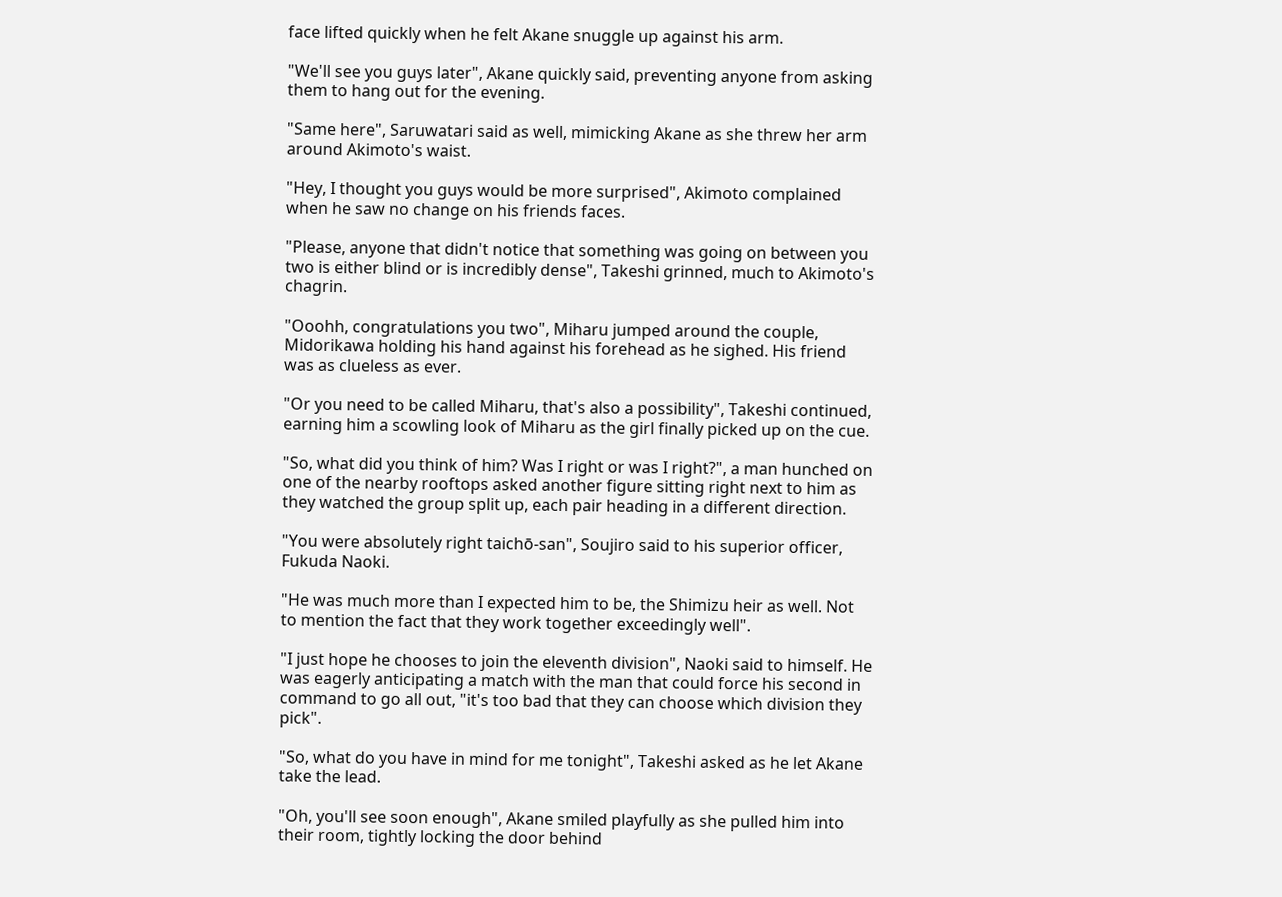face lifted quickly when he felt Akane snuggle up against his arm.

"We'll see you guys later", Akane quickly said, preventing anyone from asking them to hang out for the evening.

"Same here", Saruwatari said as well, mimicking Akane as she threw her arm around Akimoto's waist.

"Hey, I thought you guys would be more surprised", Akimoto complained when he saw no change on his friends faces.

"Please, anyone that didn't notice that something was going on between you two is either blind or is incredibly dense", Takeshi grinned, much to Akimoto's chagrin.

"Ooohh, congratulations you two", Miharu jumped around the couple, Midorikawa holding his hand against his forehead as he sighed. His friend was as clueless as ever.

"Or you need to be called Miharu, that's also a possibility", Takeshi continued, earning him a scowling look of Miharu as the girl finally picked up on the cue.

"So, what did you think of him? Was I right or was I right?", a man hunched on one of the nearby rooftops asked another figure sitting right next to him as they watched the group split up, each pair heading in a different direction.

"You were absolutely right taichō-san", Soujiro said to his superior officer, Fukuda Naoki.

"He was much more than I expected him to be, the Shimizu heir as well. Not to mention the fact that they work together exceedingly well".

"I just hope he chooses to join the eleventh division", Naoki said to himself. He was eagerly anticipating a match with the man that could force his second in command to go all out, "it's too bad that they can choose which division they pick".

"So, what do you have in mind for me tonight", Takeshi asked as he let Akane take the lead.

"Oh, you'll see soon enough", Akane smiled playfully as she pulled him into their room, tightly locking the door behind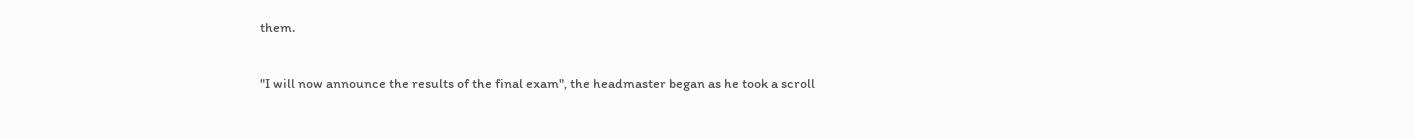them.

"I will now announce the results of the final exam", the headmaster began as he took a scroll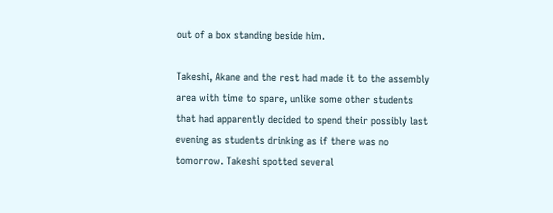out of a box standing beside him.

Takeshi, Akane and the rest had made it to the assembly area with time to spare, unlike some other students that had apparently decided to spend their possibly last evening as students drinking as if there was no tomorrow. Takeshi spotted several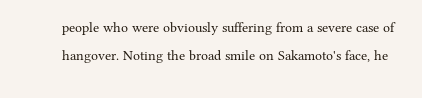people who were obviously suffering from a severe case of hangover. Noting the broad smile on Sakamoto's face, he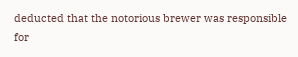deducted that the notorious brewer was responsible for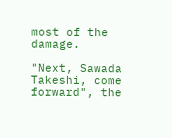most of the damage.

"Next, Sawada Takeshi, come forward", the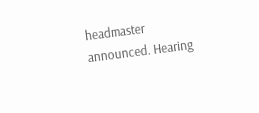headmaster announced. Hearing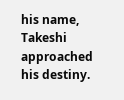his name, Takeshi approached his destiny.